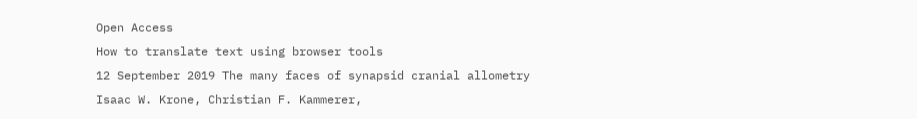Open Access
How to translate text using browser tools
12 September 2019 The many faces of synapsid cranial allometry
Isaac W. Krone, Christian F. Kammerer,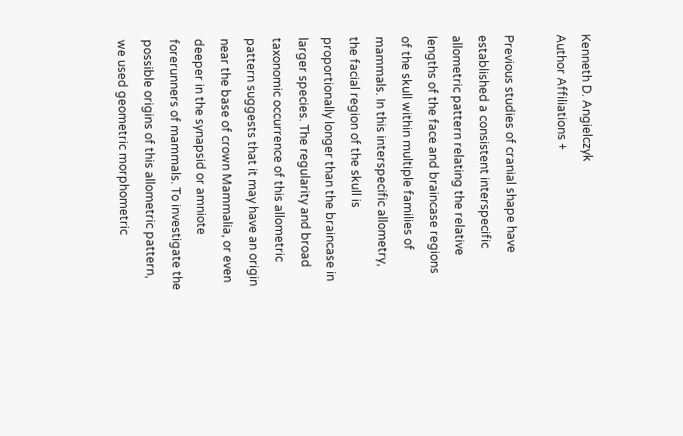Kenneth D. Angielczyk
Author Affiliations +

Previous studies of cranial shape have established a consistent interspecific allometric pattern relating the relative lengths of the face and braincase regions of the skull within multiple families of mammals. In this interspecific allometry, the facial region of the skull is proportionally longer than the braincase in larger species. The regularity and broad taxonomic occurrence of this allometric pattern suggests that it may have an origin near the base of crown Mammalia, or even deeper in the synapsid or amniote forerunners of mammals. To investigate the possible origins of this allometric pattern, we used geometric morphometric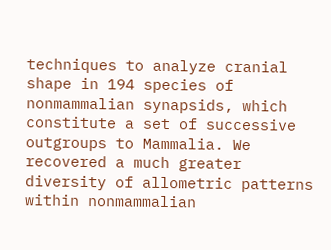techniques to analyze cranial shape in 194 species of nonmammalian synapsids, which constitute a set of successive outgroups to Mammalia. We recovered a much greater diversity of allometric patterns within nonmammalian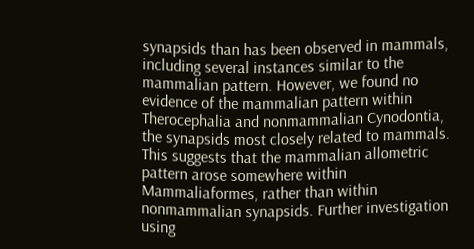synapsids than has been observed in mammals, including several instances similar to the mammalian pattern. However, we found no evidence of the mammalian pattern within Therocephalia and nonmammalian Cynodontia, the synapsids most closely related to mammals. This suggests that the mammalian allometric pattern arose somewhere within Mammaliaformes, rather than within nonmammalian synapsids. Further investigation using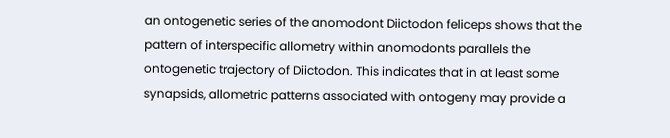an ontogenetic series of the anomodont Diictodon feliceps shows that the pattern of interspecific allometry within anomodonts parallels the ontogenetic trajectory of Diictodon. This indicates that in at least some synapsids, allometric patterns associated with ontogeny may provide a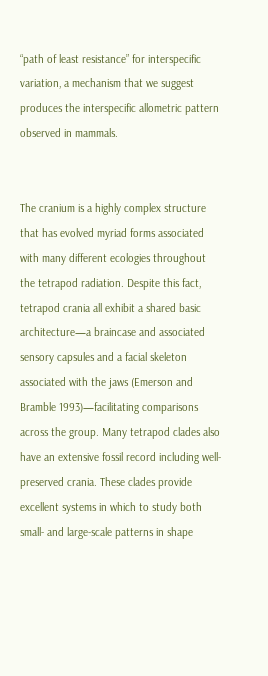“path of least resistance” for interspecific variation, a mechanism that we suggest produces the interspecific allometric pattern observed in mammals.


The cranium is a highly complex structure that has evolved myriad forms associated with many different ecologies throughout the tetrapod radiation. Despite this fact, tetrapod crania all exhibit a shared basic architecture—a braincase and associated sensory capsules and a facial skeleton associated with the jaws (Emerson and Bramble 1993)—facilitating comparisons across the group. Many tetrapod clades also have an extensive fossil record including well-preserved crania. These clades provide excellent systems in which to study both small- and large-scale patterns in shape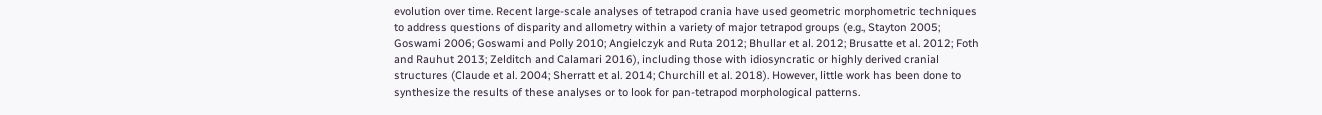evolution over time. Recent large-scale analyses of tetrapod crania have used geometric morphometric techniques to address questions of disparity and allometry within a variety of major tetrapod groups (e.g., Stayton 2005; Goswami 2006; Goswami and Polly 2010; Angielczyk and Ruta 2012; Bhullar et al. 2012; Brusatte et al. 2012; Foth and Rauhut 2013; Zelditch and Calamari 2016), including those with idiosyncratic or highly derived cranial structures (Claude et al. 2004; Sherratt et al. 2014; Churchill et al. 2018). However, little work has been done to synthesize the results of these analyses or to look for pan-tetrapod morphological patterns.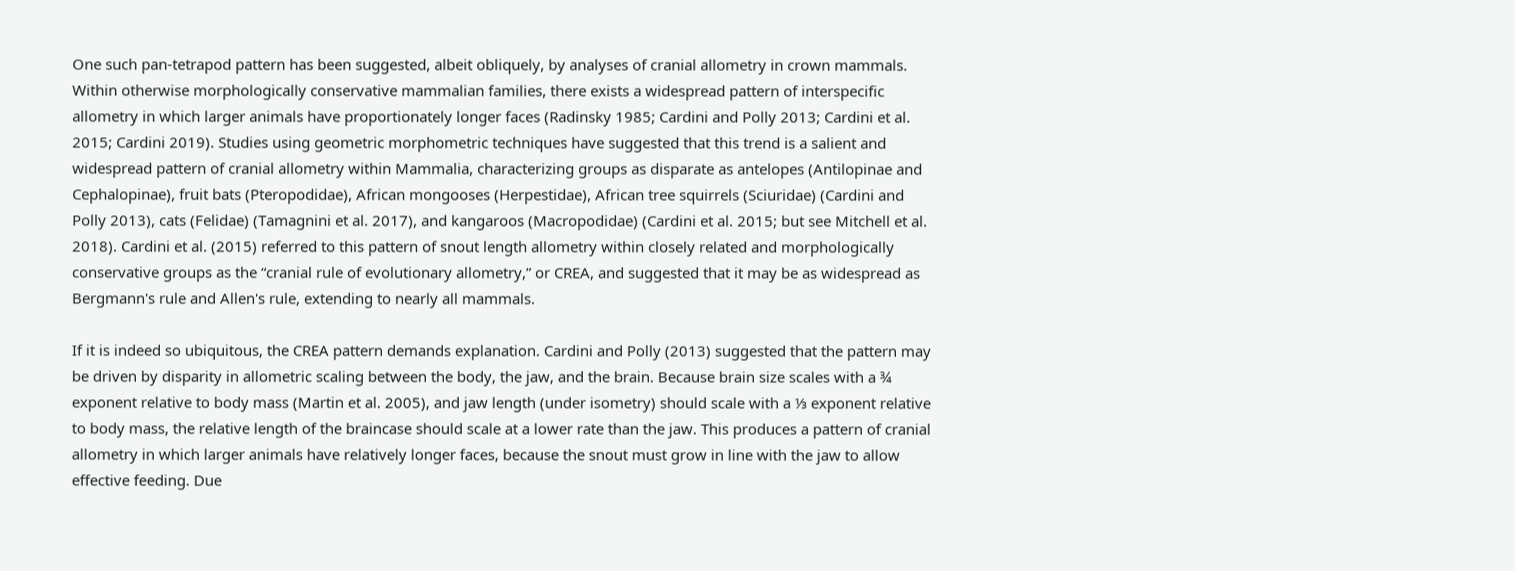One such pan-tetrapod pattern has been suggested, albeit obliquely, by analyses of cranial allometry in crown mammals. Within otherwise morphologically conservative mammalian families, there exists a widespread pattern of interspecific allometry in which larger animals have proportionately longer faces (Radinsky 1985; Cardini and Polly 2013; Cardini et al. 2015; Cardini 2019). Studies using geometric morphometric techniques have suggested that this trend is a salient and widespread pattern of cranial allometry within Mammalia, characterizing groups as disparate as antelopes (Antilopinae and Cephalopinae), fruit bats (Pteropodidae), African mongooses (Herpestidae), African tree squirrels (Sciuridae) (Cardini and Polly 2013), cats (Felidae) (Tamagnini et al. 2017), and kangaroos (Macropodidae) (Cardini et al. 2015; but see Mitchell et al. 2018). Cardini et al. (2015) referred to this pattern of snout length allometry within closely related and morphologically conservative groups as the “cranial rule of evolutionary allometry,” or CREA, and suggested that it may be as widespread as Bergmann's rule and Allen's rule, extending to nearly all mammals.

If it is indeed so ubiquitous, the CREA pattern demands explanation. Cardini and Polly (2013) suggested that the pattern may be driven by disparity in allometric scaling between the body, the jaw, and the brain. Because brain size scales with a ¾ exponent relative to body mass (Martin et al. 2005), and jaw length (under isometry) should scale with a ⅓ exponent relative to body mass, the relative length of the braincase should scale at a lower rate than the jaw. This produces a pattern of cranial allometry in which larger animals have relatively longer faces, because the snout must grow in line with the jaw to allow effective feeding. Due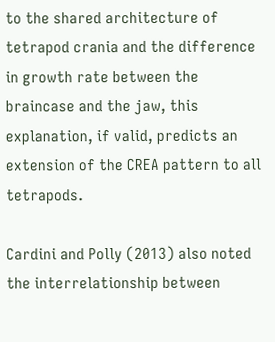to the shared architecture of tetrapod crania and the difference in growth rate between the braincase and the jaw, this explanation, if valid, predicts an extension of the CREA pattern to all tetrapods.

Cardini and Polly (2013) also noted the interrelationship between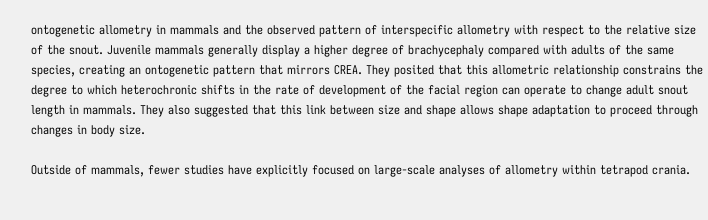ontogenetic allometry in mammals and the observed pattern of interspecific allometry with respect to the relative size of the snout. Juvenile mammals generally display a higher degree of brachycephaly compared with adults of the same species, creating an ontogenetic pattern that mirrors CREA. They posited that this allometric relationship constrains the degree to which heterochronic shifts in the rate of development of the facial region can operate to change adult snout length in mammals. They also suggested that this link between size and shape allows shape adaptation to proceed through changes in body size.

Outside of mammals, fewer studies have explicitly focused on large-scale analyses of allometry within tetrapod crania.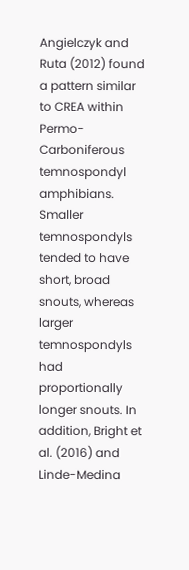Angielczyk and Ruta (2012) found a pattern similar to CREA within Permo-Carboniferous temnospondyl amphibians. Smaller temnospondyls tended to have short, broad snouts, whereas larger temnospondyls had proportionally longer snouts. In addition, Bright et al. (2016) and Linde-Medina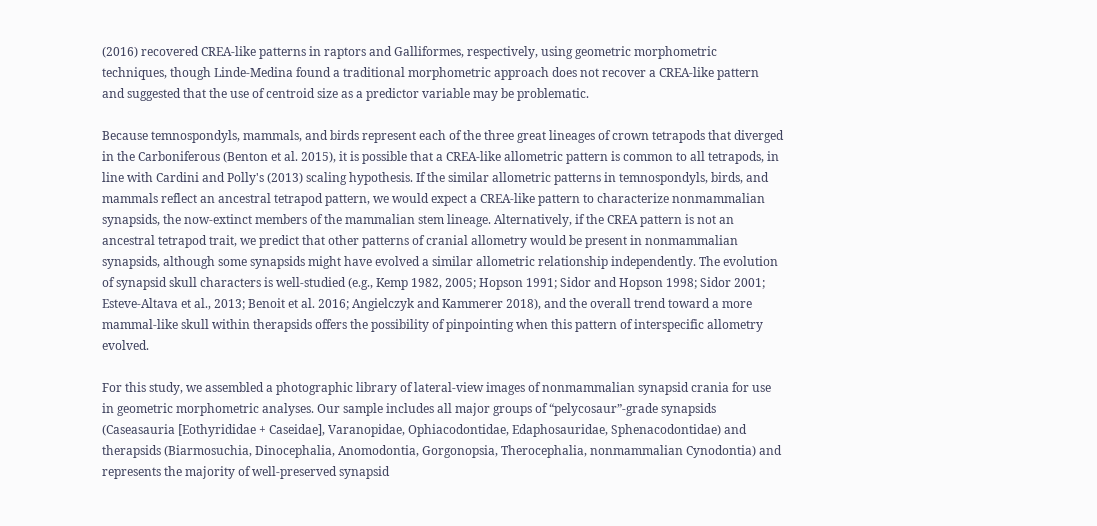(2016) recovered CREA-like patterns in raptors and Galliformes, respectively, using geometric morphometric techniques, though Linde-Medina found a traditional morphometric approach does not recover a CREA-like pattern and suggested that the use of centroid size as a predictor variable may be problematic.

Because temnospondyls, mammals, and birds represent each of the three great lineages of crown tetrapods that diverged in the Carboniferous (Benton et al. 2015), it is possible that a CREA-like allometric pattern is common to all tetrapods, in line with Cardini and Polly's (2013) scaling hypothesis. If the similar allometric patterns in temnospondyls, birds, and mammals reflect an ancestral tetrapod pattern, we would expect a CREA-like pattern to characterize nonmammalian synapsids, the now-extinct members of the mammalian stem lineage. Alternatively, if the CREA pattern is not an ancestral tetrapod trait, we predict that other patterns of cranial allometry would be present in nonmammalian synapsids, although some synapsids might have evolved a similar allometric relationship independently. The evolution of synapsid skull characters is well-studied (e.g., Kemp 1982, 2005; Hopson 1991; Sidor and Hopson 1998; Sidor 2001; Esteve-Altava et al., 2013; Benoit et al. 2016; Angielczyk and Kammerer 2018), and the overall trend toward a more mammal-like skull within therapsids offers the possibility of pinpointing when this pattern of interspecific allometry evolved.

For this study, we assembled a photographic library of lateral-view images of nonmammalian synapsid crania for use in geometric morphometric analyses. Our sample includes all major groups of “pelycosaur”-grade synapsids (Caseasauria [Eothyrididae + Caseidae], Varanopidae, Ophiacodontidae, Edaphosauridae, Sphenacodontidae) and therapsids (Biarmosuchia, Dinocephalia, Anomodontia, Gorgonopsia, Therocephalia, nonmammalian Cynodontia) and represents the majority of well-preserved synapsid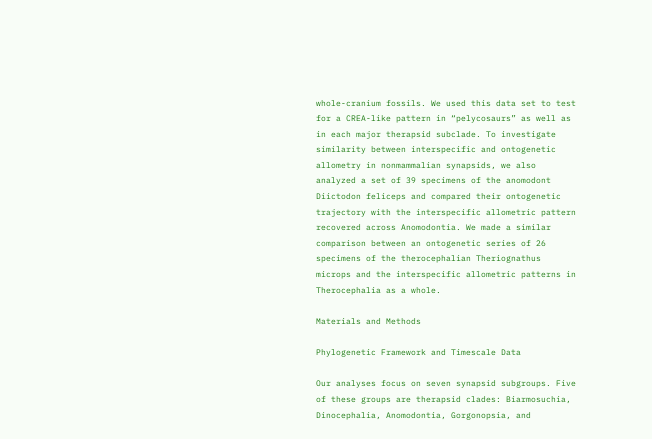whole-cranium fossils. We used this data set to test for a CREA-like pattern in “pelycosaurs” as well as in each major therapsid subclade. To investigate similarity between interspecific and ontogenetic allometry in nonmammalian synapsids, we also analyzed a set of 39 specimens of the anomodont Diictodon feliceps and compared their ontogenetic trajectory with the interspecific allometric pattern recovered across Anomodontia. We made a similar comparison between an ontogenetic series of 26 specimens of the therocephalian Theriognathus microps and the interspecific allometric patterns in Therocephalia as a whole.

Materials and Methods

Phylogenetic Framework and Timescale Data

Our analyses focus on seven synapsid subgroups. Five of these groups are therapsid clades: Biarmosuchia, Dinocephalia, Anomodontia, Gorgonopsia, and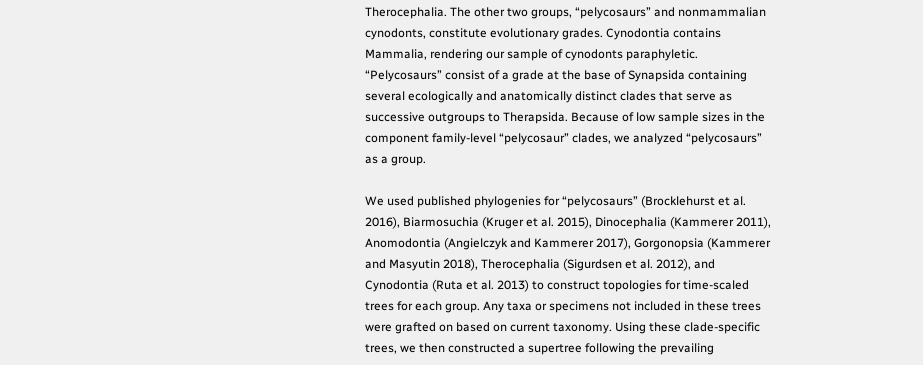Therocephalia. The other two groups, “pelycosaurs” and nonmammalian cynodonts, constitute evolutionary grades. Cynodontia contains Mammalia, rendering our sample of cynodonts paraphyletic. “Pelycosaurs” consist of a grade at the base of Synapsida containing several ecologically and anatomically distinct clades that serve as successive outgroups to Therapsida. Because of low sample sizes in the component family-level “pelycosaur” clades, we analyzed “pelycosaurs” as a group.

We used published phylogenies for “pelycosaurs” (Brocklehurst et al. 2016), Biarmosuchia (Kruger et al. 2015), Dinocephalia (Kammerer 2011), Anomodontia (Angielczyk and Kammerer 2017), Gorgonopsia (Kammerer and Masyutin 2018), Therocephalia (Sigurdsen et al. 2012), and Cynodontia (Ruta et al. 2013) to construct topologies for time-scaled trees for each group. Any taxa or specimens not included in these trees were grafted on based on current taxonomy. Using these clade-specific trees, we then constructed a supertree following the prevailing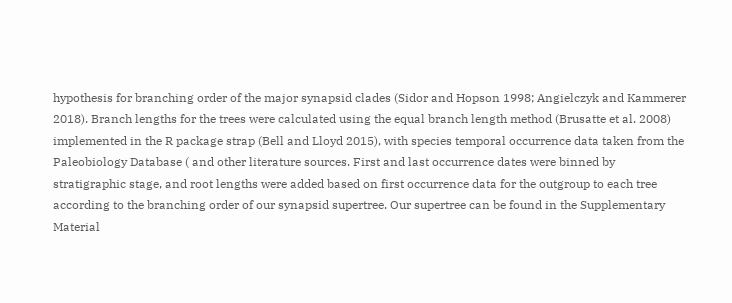hypothesis for branching order of the major synapsid clades (Sidor and Hopson 1998; Angielczyk and Kammerer 2018). Branch lengths for the trees were calculated using the equal branch length method (Brusatte et al. 2008) implemented in the R package strap (Bell and Lloyd 2015), with species temporal occurrence data taken from the Paleobiology Database ( and other literature sources. First and last occurrence dates were binned by stratigraphic stage, and root lengths were added based on first occurrence data for the outgroup to each tree according to the branching order of our synapsid supertree. Our supertree can be found in the Supplementary Material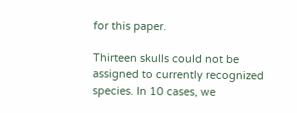for this paper.

Thirteen skulls could not be assigned to currently recognized species. In 10 cases, we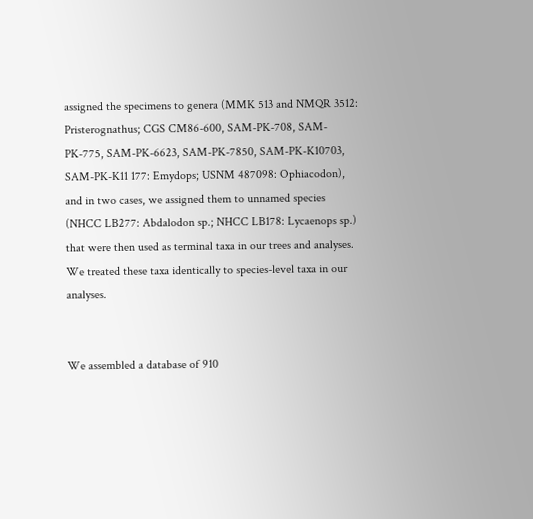assigned the specimens to genera (MMK 513 and NMQR 3512: Pristerognathus; CGS CM86-600, SAM-PK-708, SAM-PK-775, SAM-PK-6623, SAM-PK-7850, SAM-PK-K10703, SAM-PK-K11 177: Emydops; USNM 487098: Ophiacodon), and in two cases, we assigned them to unnamed species (NHCC LB277: Abdalodon sp.; NHCC LB178: Lycaenops sp.) that were then used as terminal taxa in our trees and analyses. We treated these taxa identically to species-level taxa in our analyses.


We assembled a database of 910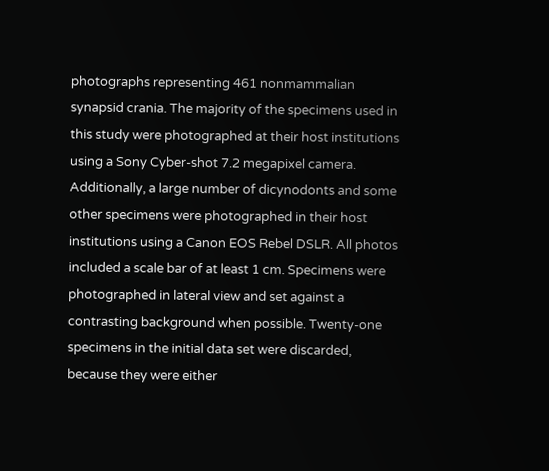photographs representing 461 nonmammalian synapsid crania. The majority of the specimens used in this study were photographed at their host institutions using a Sony Cyber-shot 7.2 megapixel camera. Additionally, a large number of dicynodonts and some other specimens were photographed in their host institutions using a Canon EOS Rebel DSLR. All photos included a scale bar of at least 1 cm. Specimens were photographed in lateral view and set against a contrasting background when possible. Twenty-one specimens in the initial data set were discarded, because they were either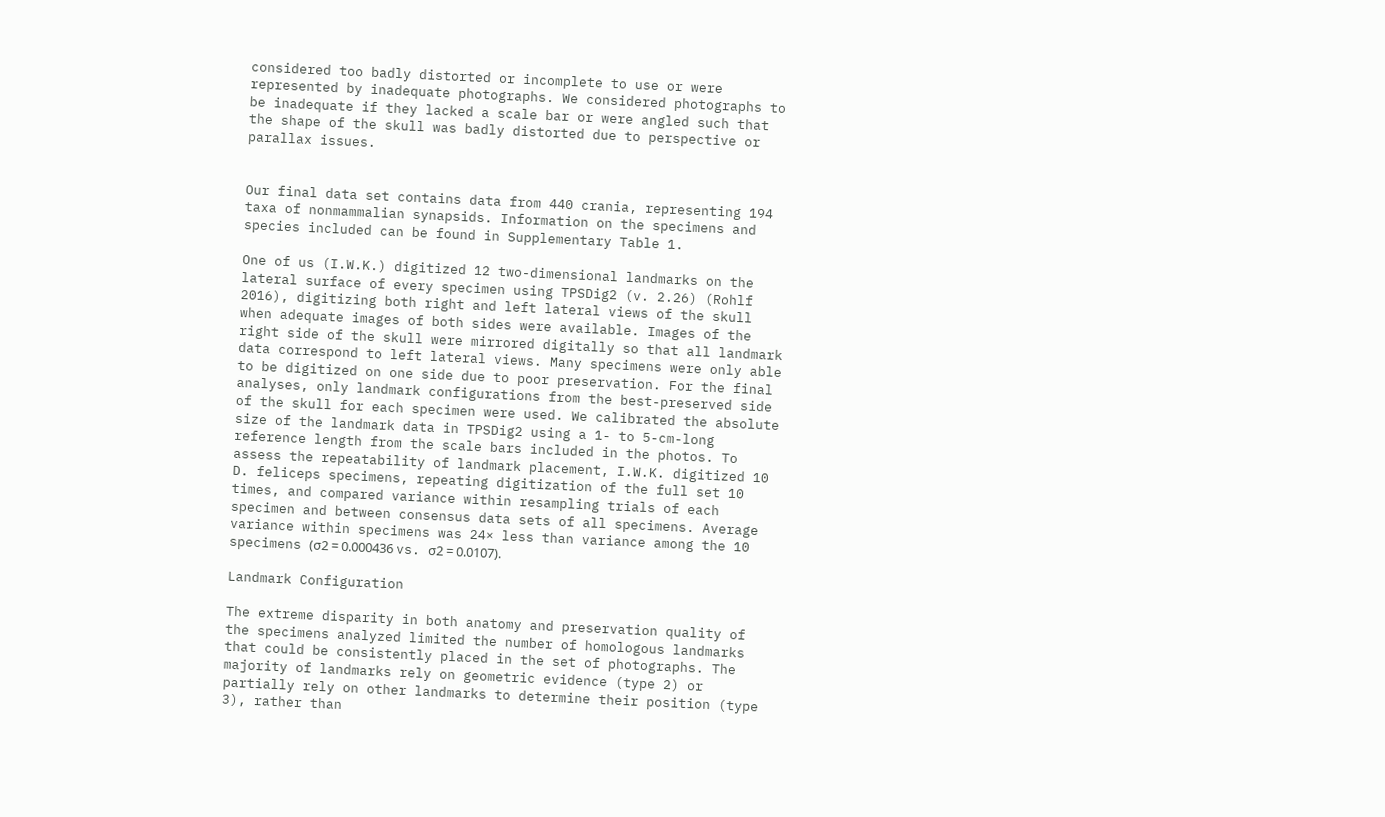considered too badly distorted or incomplete to use or were represented by inadequate photographs. We considered photographs to be inadequate if they lacked a scale bar or were angled such that the shape of the skull was badly distorted due to perspective or parallax issues.


Our final data set contains data from 440 crania, representing 194 taxa of nonmammalian synapsids. Information on the specimens and species included can be found in Supplementary Table 1.

One of us (I.W.K.) digitized 12 two-dimensional landmarks on the lateral surface of every specimen using TPSDig2 (v. 2.26) (Rohlf 2016), digitizing both right and left lateral views of the skull when adequate images of both sides were available. Images of the right side of the skull were mirrored digitally so that all landmark data correspond to left lateral views. Many specimens were only able to be digitized on one side due to poor preservation. For the final analyses, only landmark configurations from the best-preserved side of the skull for each specimen were used. We calibrated the absolute size of the landmark data in TPSDig2 using a 1- to 5-cm-long reference length from the scale bars included in the photos. To assess the repeatability of landmark placement, I.W.K. digitized 10 D. feliceps specimens, repeating digitization of the full set 10 times, and compared variance within resampling trials of each specimen and between consensus data sets of all specimens. Average variance within specimens was 24× less than variance among the 10 specimens (σ2 = 0.000436 vs. σ2 = 0.0107).

Landmark Configuration

The extreme disparity in both anatomy and preservation quality of the specimens analyzed limited the number of homologous landmarks that could be consistently placed in the set of photographs. The majority of landmarks rely on geometric evidence (type 2) or partially rely on other landmarks to determine their position (type 3), rather than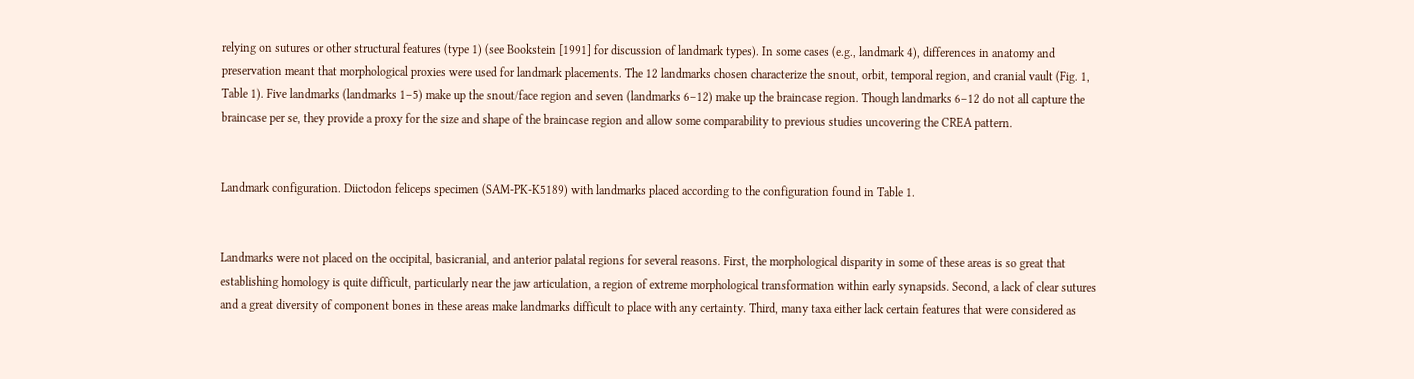relying on sutures or other structural features (type 1) (see Bookstein [1991] for discussion of landmark types). In some cases (e.g., landmark 4), differences in anatomy and preservation meant that morphological proxies were used for landmark placements. The 12 landmarks chosen characterize the snout, orbit, temporal region, and cranial vault (Fig. 1, Table 1). Five landmarks (landmarks 1–5) make up the snout/face region and seven (landmarks 6–12) make up the braincase region. Though landmarks 6–12 do not all capture the braincase per se, they provide a proxy for the size and shape of the braincase region and allow some comparability to previous studies uncovering the CREA pattern.


Landmark configuration. Diictodon feliceps specimen (SAM-PK-K5189) with landmarks placed according to the configuration found in Table 1.


Landmarks were not placed on the occipital, basicranial, and anterior palatal regions for several reasons. First, the morphological disparity in some of these areas is so great that establishing homology is quite difficult, particularly near the jaw articulation, a region of extreme morphological transformation within early synapsids. Second, a lack of clear sutures and a great diversity of component bones in these areas make landmarks difficult to place with any certainty. Third, many taxa either lack certain features that were considered as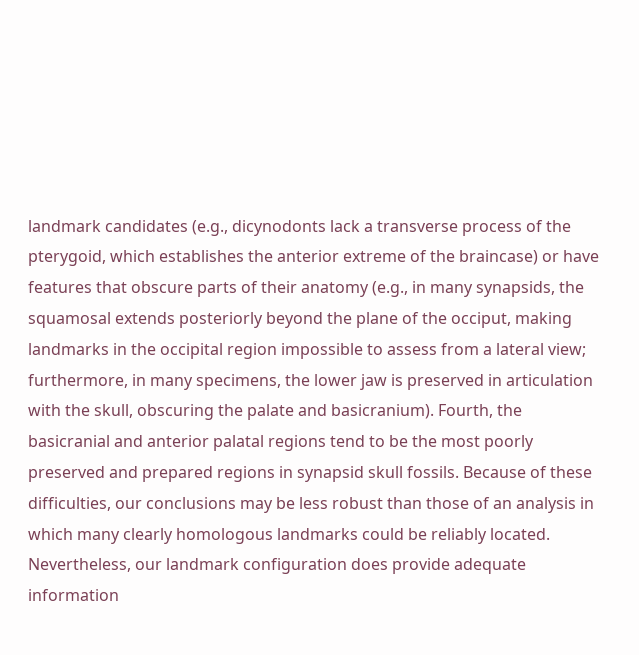landmark candidates (e.g., dicynodonts lack a transverse process of the pterygoid, which establishes the anterior extreme of the braincase) or have features that obscure parts of their anatomy (e.g., in many synapsids, the squamosal extends posteriorly beyond the plane of the occiput, making landmarks in the occipital region impossible to assess from a lateral view; furthermore, in many specimens, the lower jaw is preserved in articulation with the skull, obscuring the palate and basicranium). Fourth, the basicranial and anterior palatal regions tend to be the most poorly preserved and prepared regions in synapsid skull fossils. Because of these difficulties, our conclusions may be less robust than those of an analysis in which many clearly homologous landmarks could be reliably located. Nevertheless, our landmark configuration does provide adequate information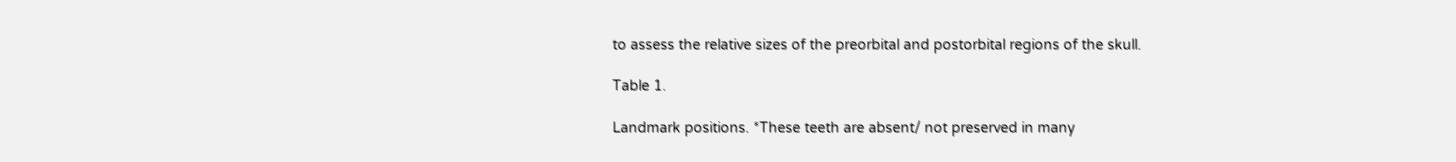to assess the relative sizes of the preorbital and postorbital regions of the skull.

Table 1.

Landmark positions. *These teeth are absent/ not preserved in many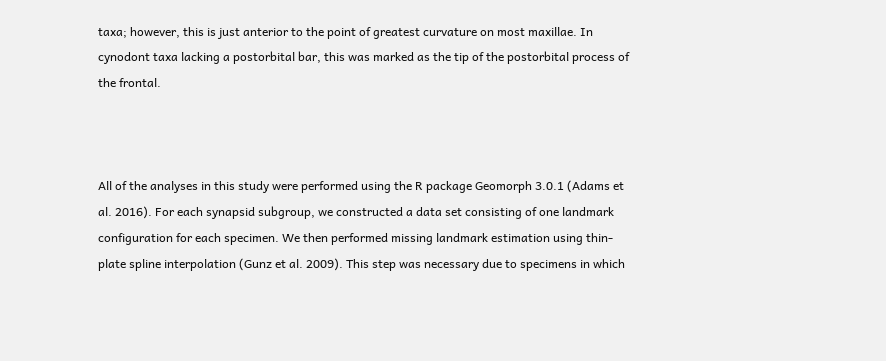taxa; however, this is just anterior to the point of greatest curvature on most maxillae. In cynodont taxa lacking a postorbital bar, this was marked as the tip of the postorbital process of the frontal.



All of the analyses in this study were performed using the R package Geomorph 3.0.1 (Adams et al. 2016). For each synapsid subgroup, we constructed a data set consisting of one landmark configuration for each specimen. We then performed missing landmark estimation using thin-plate spline interpolation (Gunz et al. 2009). This step was necessary due to specimens in which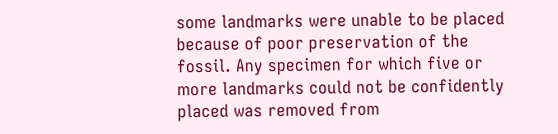some landmarks were unable to be placed because of poor preservation of the fossil. Any specimen for which five or more landmarks could not be confidently placed was removed from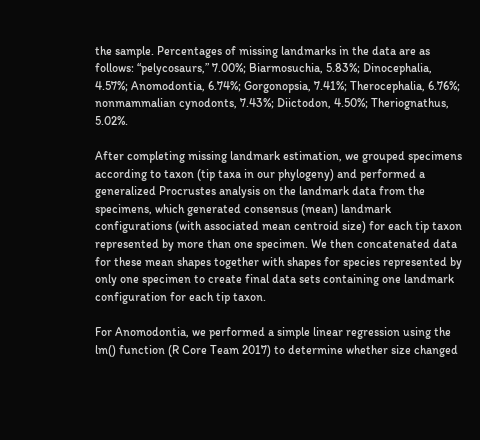the sample. Percentages of missing landmarks in the data are as follows: “pelycosaurs,” 7.00%; Biarmosuchia, 5.83%; Dinocephalia, 4.57%; Anomodontia, 6.74%; Gorgonopsia, 7.41%; Therocephalia, 6.76%; nonmammalian cynodonts, 7.43%; Diictodon, 4.50%; Theriognathus, 5.02%.

After completing missing landmark estimation, we grouped specimens according to taxon (tip taxa in our phylogeny) and performed a generalized Procrustes analysis on the landmark data from the specimens, which generated consensus (mean) landmark configurations (with associated mean centroid size) for each tip taxon represented by more than one specimen. We then concatenated data for these mean shapes together with shapes for species represented by only one specimen to create final data sets containing one landmark configuration for each tip taxon.

For Anomodontia, we performed a simple linear regression using the lm() function (R Core Team 2017) to determine whether size changed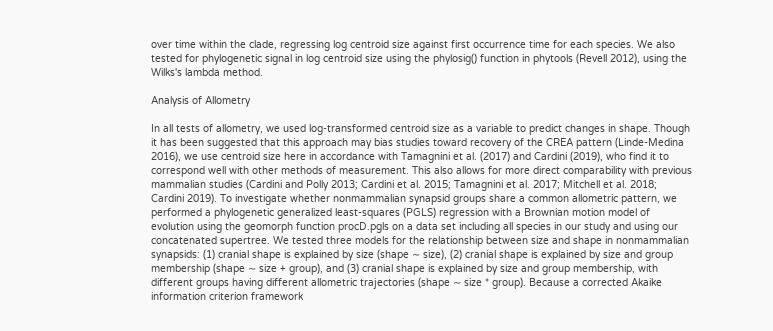over time within the clade, regressing log centroid size against first occurrence time for each species. We also tested for phylogenetic signal in log centroid size using the phylosig() function in phytools (Revell 2012), using the Wilks's lambda method.

Analysis of Allometry

In all tests of allometry, we used log-transformed centroid size as a variable to predict changes in shape. Though it has been suggested that this approach may bias studies toward recovery of the CREA pattern (Linde-Medina 2016), we use centroid size here in accordance with Tamagnini et al. (2017) and Cardini (2019), who find it to correspond well with other methods of measurement. This also allows for more direct comparability with previous mammalian studies (Cardini and Polly 2013; Cardini et al. 2015; Tamagnini et al. 2017; Mitchell et al. 2018; Cardini 2019). To investigate whether nonmammalian synapsid groups share a common allometric pattern, we performed a phylogenetic generalized least-squares (PGLS) regression with a Brownian motion model of evolution using the geomorph function procD.pgls on a data set including all species in our study and using our concatenated supertree. We tested three models for the relationship between size and shape in nonmammalian synapsids: (1) cranial shape is explained by size (shape ∼ size), (2) cranial shape is explained by size and group membership (shape ∼ size + group), and (3) cranial shape is explained by size and group membership, with different groups having different allometric trajectories (shape ∼ size * group). Because a corrected Akaike information criterion framework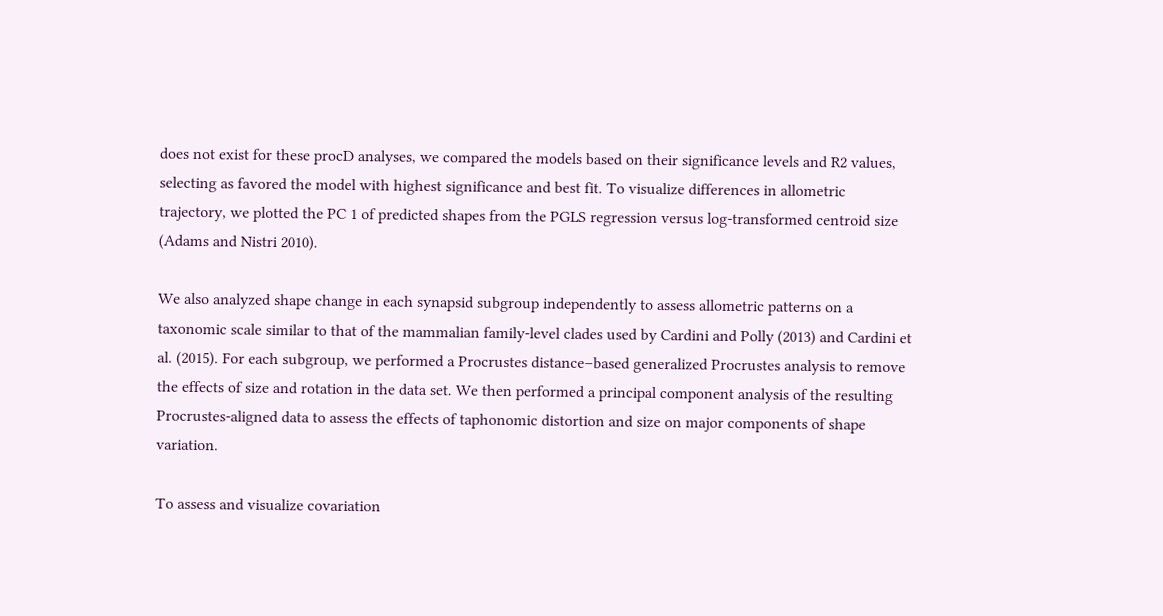does not exist for these procD analyses, we compared the models based on their significance levels and R2 values, selecting as favored the model with highest significance and best fit. To visualize differences in allometric trajectory, we plotted the PC 1 of predicted shapes from the PGLS regression versus log-transformed centroid size (Adams and Nistri 2010).

We also analyzed shape change in each synapsid subgroup independently to assess allometric patterns on a taxonomic scale similar to that of the mammalian family-level clades used by Cardini and Polly (2013) and Cardini et al. (2015). For each subgroup, we performed a Procrustes distance–based generalized Procrustes analysis to remove the effects of size and rotation in the data set. We then performed a principal component analysis of the resulting Procrustes-aligned data to assess the effects of taphonomic distortion and size on major components of shape variation.

To assess and visualize covariation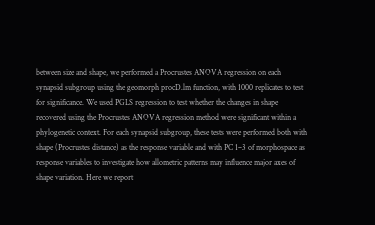between size and shape, we performed a Procrustes ANOVA regression on each synapsid subgroup using the geomorph procD.lm function, with 1000 replicates to test for significance. We used PGLS regression to test whether the changes in shape recovered using the Procrustes ANOVA regression method were significant within a phylogenetic context. For each synapsid subgroup, these tests were performed both with shape (Procrustes distance) as the response variable and with PC 1–3 of morphospace as response variables to investigate how allometric patterns may influence major axes of shape variation. Here we report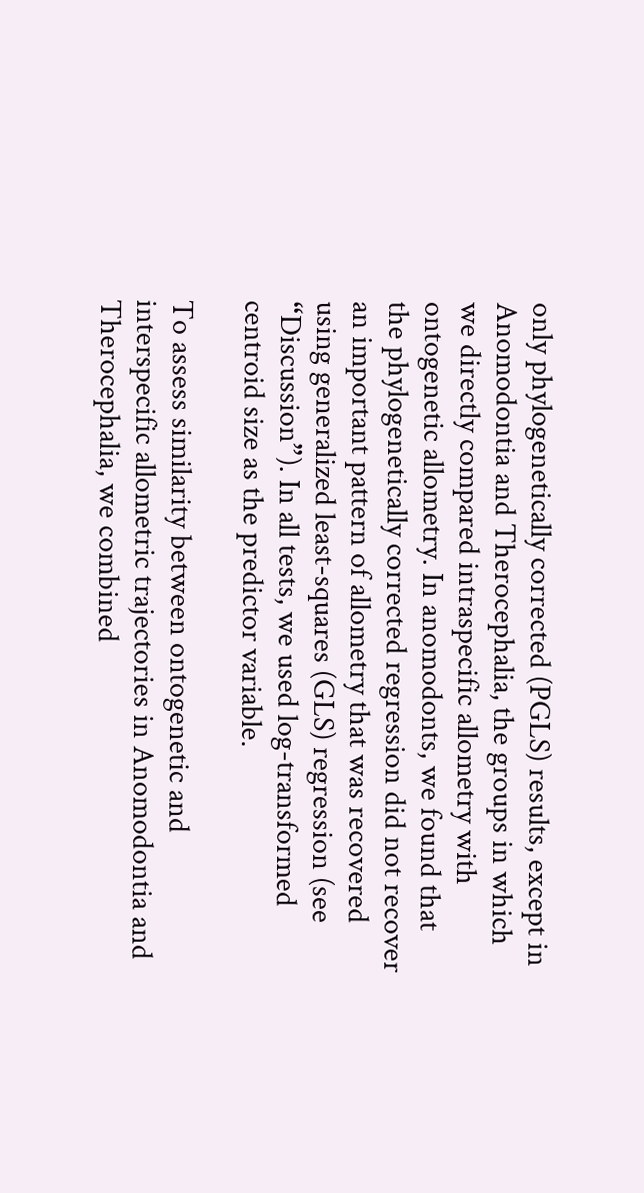only phylogenetically corrected (PGLS) results, except in Anomodontia and Therocephalia, the groups in which we directly compared intraspecific allometry with ontogenetic allometry. In anomodonts, we found that the phylogenetically corrected regression did not recover an important pattern of allometry that was recovered using generalized least-squares (GLS) regression (see “Discussion”). In all tests, we used log-transformed centroid size as the predictor variable.

To assess similarity between ontogenetic and interspecific allometric trajectories in Anomodontia and Therocephalia, we combined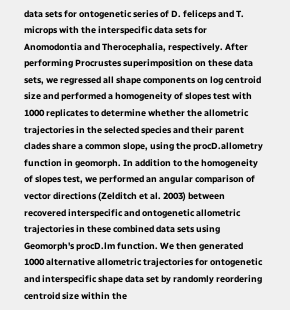data sets for ontogenetic series of D. feliceps and T. microps with the interspecific data sets for Anomodontia and Therocephalia, respectively. After performing Procrustes superimposition on these data sets, we regressed all shape components on log centroid size and performed a homogeneity of slopes test with 1000 replicates to determine whether the allometric trajectories in the selected species and their parent clades share a common slope, using the procD.allometry function in geomorph. In addition to the homogeneity of slopes test, we performed an angular comparison of vector directions (Zelditch et al. 2003) between recovered interspecific and ontogenetic allometric trajectories in these combined data sets using Geomorph's procD.lm function. We then generated 1000 alternative allometric trajectories for ontogenetic and interspecific shape data set by randomly reordering centroid size within the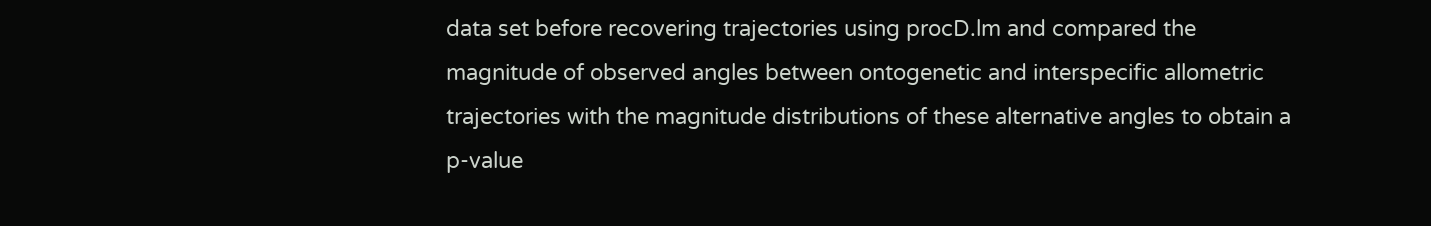data set before recovering trajectories using procD.lm and compared the magnitude of observed angles between ontogenetic and interspecific allometric trajectories with the magnitude distributions of these alternative angles to obtain a p-value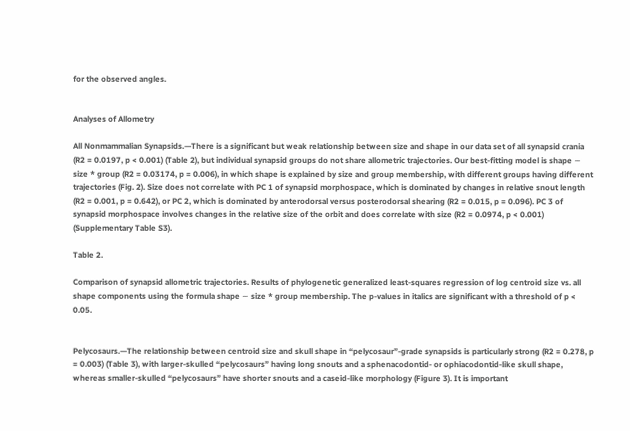for the observed angles.


Analyses of Allometry

All Nonmammalian Synapsids.—There is a significant but weak relationship between size and shape in our data set of all synapsid crania (R2 = 0.0197, p < 0.001) (Table 2), but individual synapsid groups do not share allometric trajectories. Our best-fitting model is shape ∼ size * group (R2 = 0.03174, p = 0.006), in which shape is explained by size and group membership, with different groups having different trajectories (Fig. 2). Size does not correlate with PC 1 of synapsid morphospace, which is dominated by changes in relative snout length (R2 = 0.001, p = 0.642), or PC 2, which is dominated by anterodorsal versus posterodorsal shearing (R2 = 0.015, p = 0.096). PC 3 of synapsid morphospace involves changes in the relative size of the orbit and does correlate with size (R2 = 0.0974, p < 0.001) (Supplementary Table S3).

Table 2.

Comparison of synapsid allometric trajectories. Results of phylogenetic generalized least-squares regression of log centroid size vs. all shape components using the formula shape ∼ size * group membership. The p-values in italics are significant with a threshold of p < 0.05.


Pelycosaurs.—The relationship between centroid size and skull shape in “pelycosaur”-grade synapsids is particularly strong (R2 = 0.278, p = 0.003) (Table 3), with larger-skulled “pelycosaurs” having long snouts and a sphenacodontid- or ophiacodontid-like skull shape, whereas smaller-skulled “pelycosaurs” have shorter snouts and a caseid-like morphology (Figure 3). It is important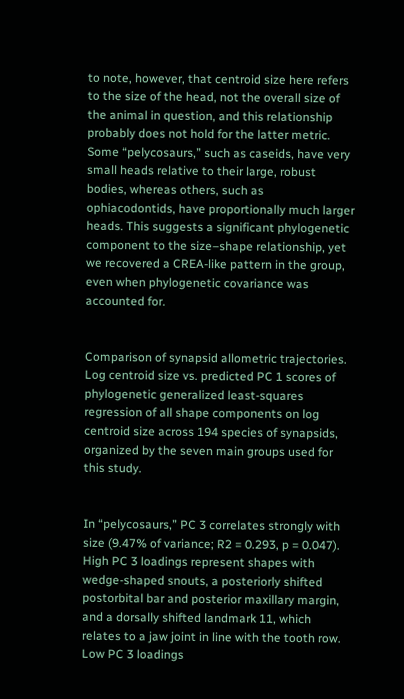to note, however, that centroid size here refers to the size of the head, not the overall size of the animal in question, and this relationship probably does not hold for the latter metric. Some “pelycosaurs,” such as caseids, have very small heads relative to their large, robust bodies, whereas others, such as ophiacodontids, have proportionally much larger heads. This suggests a significant phylogenetic component to the size–shape relationship, yet we recovered a CREA-like pattern in the group, even when phylogenetic covariance was accounted for.


Comparison of synapsid allometric trajectories. Log centroid size vs. predicted PC 1 scores of phylogenetic generalized least-squares regression of all shape components on log centroid size across 194 species of synapsids, organized by the seven main groups used for this study.


In “pelycosaurs,” PC 3 correlates strongly with size (9.47% of variance; R2 = 0.293, p = 0.047). High PC 3 loadings represent shapes with wedge-shaped snouts, a posteriorly shifted postorbital bar and posterior maxillary margin, and a dorsally shifted landmark 11, which relates to a jaw joint in line with the tooth row. Low PC 3 loadings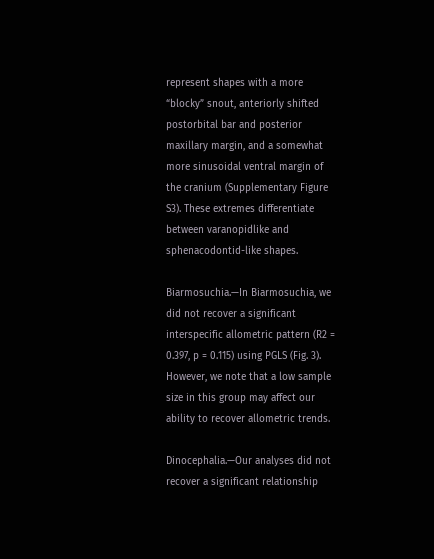represent shapes with a more “blocky” snout, anteriorly shifted postorbital bar and posterior maxillary margin, and a somewhat more sinusoidal ventral margin of the cranium (Supplementary Figure S3). These extremes differentiate between varanopidlike and sphenacodontid-like shapes.

Biarmosuchia.—In Biarmosuchia, we did not recover a significant interspecific allometric pattern (R2 = 0.397, p = 0.115) using PGLS (Fig. 3). However, we note that a low sample size in this group may affect our ability to recover allometric trends.

Dinocephalia.—Our analyses did not recover a significant relationship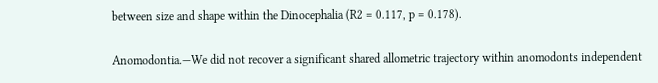between size and shape within the Dinocephalia (R2 = 0.117, p = 0.178).

Anomodontia.—We did not recover a significant shared allometric trajectory within anomodonts independent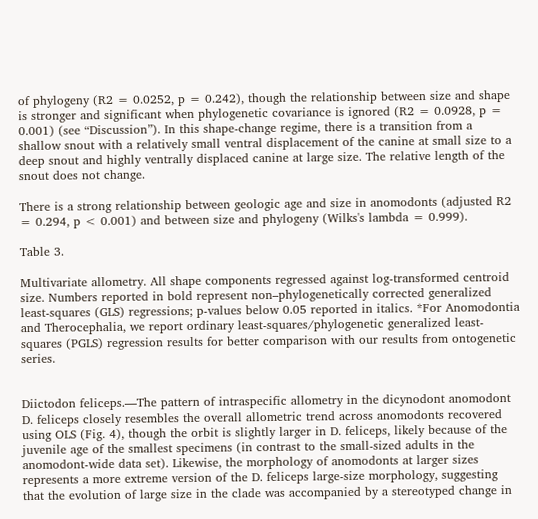of phylogeny (R2 = 0.0252, p = 0.242), though the relationship between size and shape is stronger and significant when phylogenetic covariance is ignored (R2 = 0.0928, p = 0.001) (see “Discussion”). In this shape-change regime, there is a transition from a shallow snout with a relatively small ventral displacement of the canine at small size to a deep snout and highly ventrally displaced canine at large size. The relative length of the snout does not change.

There is a strong relationship between geologic age and size in anomodonts (adjusted R2 = 0.294, p < 0.001) and between size and phylogeny (Wilks's lambda = 0.999).

Table 3.

Multivariate allometry. All shape components regressed against log-transformed centroid size. Numbers reported in bold represent non–phylogenetically corrected generalized least-squares (GLS) regressions; p-values below 0.05 reported in italics. *For Anomodontia and Therocephalia, we report ordinary least-squares/phylogenetic generalized least-squares (PGLS) regression results for better comparison with our results from ontogenetic series.


Diictodon feliceps.—The pattern of intraspecific allometry in the dicynodont anomodont D. feliceps closely resembles the overall allometric trend across anomodonts recovered using OLS (Fig. 4), though the orbit is slightly larger in D. feliceps, likely because of the juvenile age of the smallest specimens (in contrast to the small-sized adults in the anomodont-wide data set). Likewise, the morphology of anomodonts at larger sizes represents a more extreme version of the D. feliceps large-size morphology, suggesting that the evolution of large size in the clade was accompanied by a stereotyped change in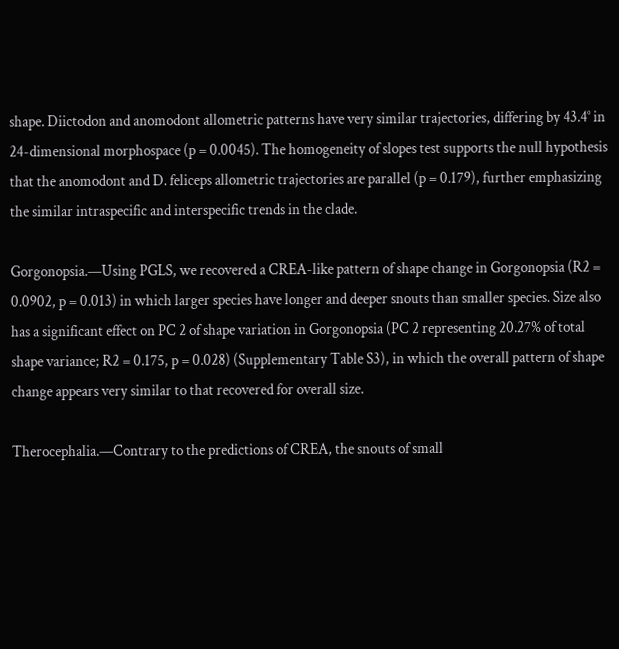shape. Diictodon and anomodont allometric patterns have very similar trajectories, differing by 43.4° in 24-dimensional morphospace (p = 0.0045). The homogeneity of slopes test supports the null hypothesis that the anomodont and D. feliceps allometric trajectories are parallel (p = 0.179), further emphasizing the similar intraspecific and interspecific trends in the clade.

Gorgonopsia.—Using PGLS, we recovered a CREA-like pattern of shape change in Gorgonopsia (R2 = 0.0902, p = 0.013) in which larger species have longer and deeper snouts than smaller species. Size also has a significant effect on PC 2 of shape variation in Gorgonopsia (PC 2 representing 20.27% of total shape variance; R2 = 0.175, p = 0.028) (Supplementary Table S3), in which the overall pattern of shape change appears very similar to that recovered for overall size.

Therocephalia.—Contrary to the predictions of CREA, the snouts of small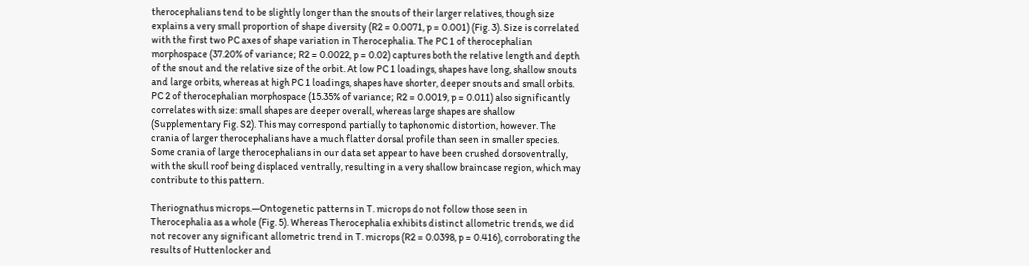therocephalians tend to be slightly longer than the snouts of their larger relatives, though size explains a very small proportion of shape diversity (R2 = 0.0071, p = 0.001) (Fig. 3). Size is correlated with the first two PC axes of shape variation in Therocephalia. The PC 1 of therocephalian morphospace (37.20% of variance; R2 = 0.0022, p = 0.02) captures both the relative length and depth of the snout and the relative size of the orbit. At low PC 1 loadings, shapes have long, shallow snouts and large orbits, whereas at high PC 1 loadings, shapes have shorter, deeper snouts and small orbits. PC 2 of therocephalian morphospace (15.35% of variance; R2 = 0.0019, p = 0.011) also significantly correlates with size: small shapes are deeper overall, whereas large shapes are shallow (Supplementary Fig. S2). This may correspond partially to taphonomic distortion, however. The crania of larger therocephalians have a much flatter dorsal profile than seen in smaller species. Some crania of large therocephalians in our data set appear to have been crushed dorsoventrally, with the skull roof being displaced ventrally, resulting in a very shallow braincase region, which may contribute to this pattern.

Theriognathus microps.—Ontogenetic patterns in T. microps do not follow those seen in Therocephalia as a whole (Fig. 5). Whereas Therocephalia exhibits distinct allometric trends, we did not recover any significant allometric trend in T. microps (R2 = 0.0398, p = 0.416), corroborating the results of Huttenlocker and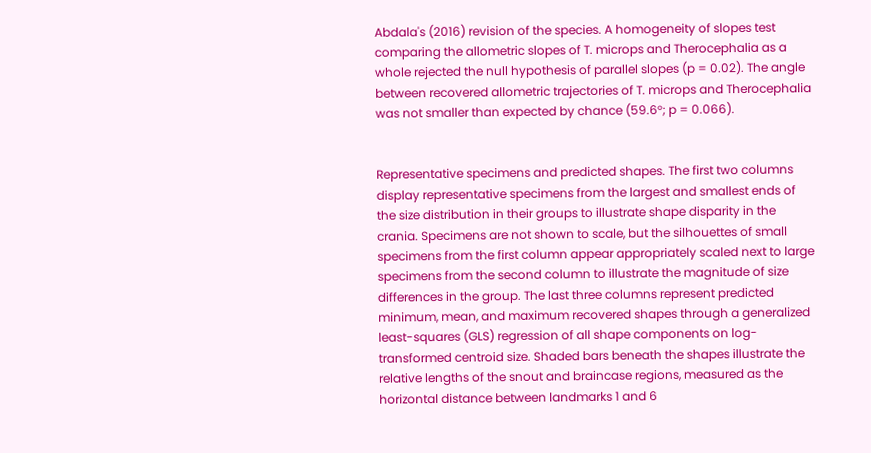Abdala's (2016) revision of the species. A homogeneity of slopes test comparing the allometric slopes of T. microps and Therocephalia as a whole rejected the null hypothesis of parallel slopes (p = 0.02). The angle between recovered allometric trajectories of T. microps and Therocephalia was not smaller than expected by chance (59.6°; p = 0.066).


Representative specimens and predicted shapes. The first two columns display representative specimens from the largest and smallest ends of the size distribution in their groups to illustrate shape disparity in the crania. Specimens are not shown to scale, but the silhouettes of small specimens from the first column appear appropriately scaled next to large specimens from the second column to illustrate the magnitude of size differences in the group. The last three columns represent predicted minimum, mean, and maximum recovered shapes through a generalized least-squares (GLS) regression of all shape components on log-transformed centroid size. Shaded bars beneath the shapes illustrate the relative lengths of the snout and braincase regions, measured as the horizontal distance between landmarks 1 and 6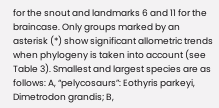for the snout and landmarks 6 and 11 for the braincase. Only groups marked by an asterisk (*) show significant allometric trends when phylogeny is taken into account (see Table 3). Smallest and largest species are as follows: A, “pelycosaurs”: Eothyris parkeyi, Dimetrodon grandis; B,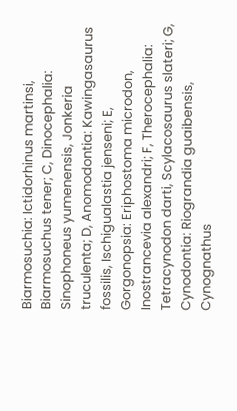Biarmosuchia: Ictidorhinus martinsi, Biarmosuchus tener; C, Dinocephalia: Sinophoneus yumenensis, Jonkeria truculenta; D, Anomodontia: Kawingasaurus fossilis, Ischigualastia jenseni; E, Gorgonopsia: Eriphostoma microdon, Inostrancevia alexandri; F, Therocephalia: Tetracynodon darti, Scylacosaurus slateri; G, Cynodontia: Riograndia guaibensis, Cynognathus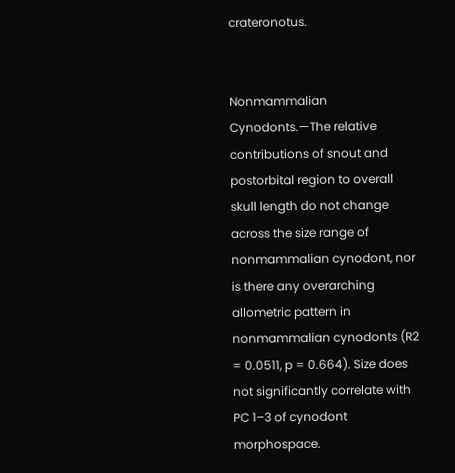crateronotus.


Nonmammalian Cynodonts.—The relative contributions of snout and postorbital region to overall skull length do not change across the size range of nonmammalian cynodont, nor is there any overarching allometric pattern in nonmammalian cynodonts (R2 = 0.0511, p = 0.664). Size does not significantly correlate with PC 1–3 of cynodont morphospace.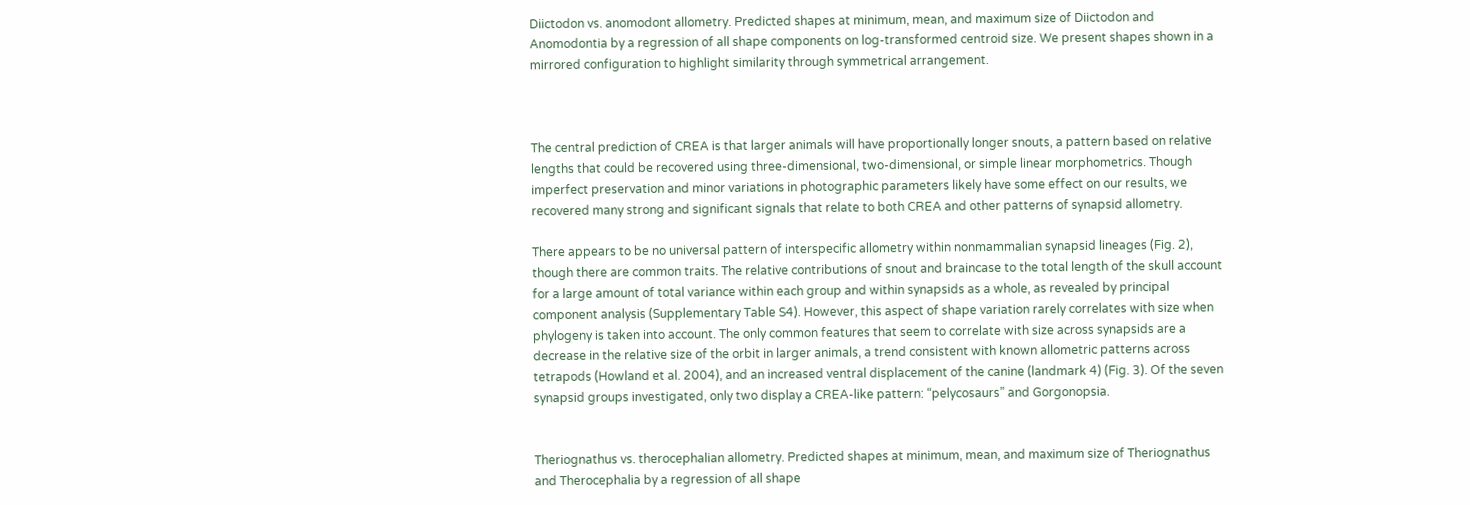Diictodon vs. anomodont allometry. Predicted shapes at minimum, mean, and maximum size of Diictodon and Anomodontia by a regression of all shape components on log-transformed centroid size. We present shapes shown in a mirrored configuration to highlight similarity through symmetrical arrangement.



The central prediction of CREA is that larger animals will have proportionally longer snouts, a pattern based on relative lengths that could be recovered using three-dimensional, two-dimensional, or simple linear morphometrics. Though imperfect preservation and minor variations in photographic parameters likely have some effect on our results, we recovered many strong and significant signals that relate to both CREA and other patterns of synapsid allometry.

There appears to be no universal pattern of interspecific allometry within nonmammalian synapsid lineages (Fig. 2), though there are common traits. The relative contributions of snout and braincase to the total length of the skull account for a large amount of total variance within each group and within synapsids as a whole, as revealed by principal component analysis (Supplementary Table S4). However, this aspect of shape variation rarely correlates with size when phylogeny is taken into account. The only common features that seem to correlate with size across synapsids are a decrease in the relative size of the orbit in larger animals, a trend consistent with known allometric patterns across tetrapods (Howland et al. 2004), and an increased ventral displacement of the canine (landmark 4) (Fig. 3). Of the seven synapsid groups investigated, only two display a CREA-like pattern: “pelycosaurs” and Gorgonopsia.


Theriognathus vs. therocephalian allometry. Predicted shapes at minimum, mean, and maximum size of Theriognathus and Therocephalia by a regression of all shape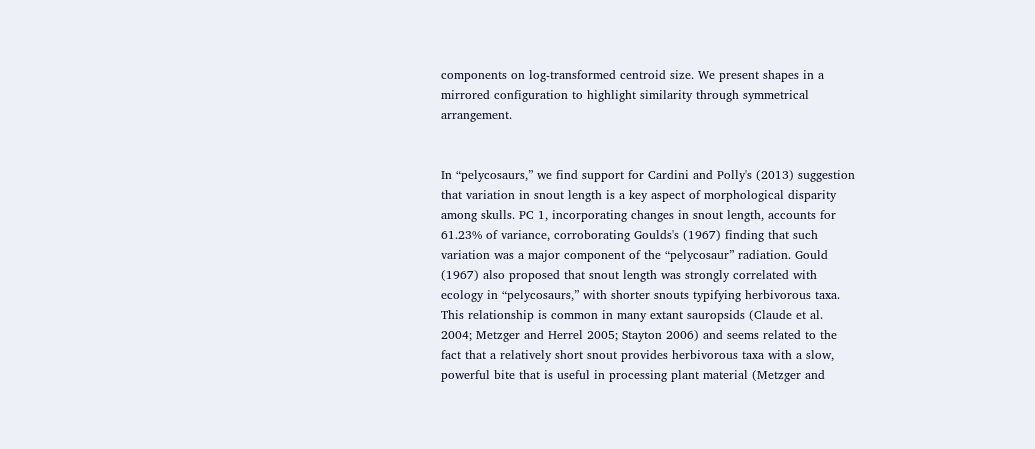components on log-transformed centroid size. We present shapes in a mirrored configuration to highlight similarity through symmetrical arrangement.


In “pelycosaurs,” we find support for Cardini and Polly's (2013) suggestion that variation in snout length is a key aspect of morphological disparity among skulls. PC 1, incorporating changes in snout length, accounts for 61.23% of variance, corroborating Goulds's (1967) finding that such variation was a major component of the “pelycosaur” radiation. Gould (1967) also proposed that snout length was strongly correlated with ecology in “pelycosaurs,” with shorter snouts typifying herbivorous taxa. This relationship is common in many extant sauropsids (Claude et al. 2004; Metzger and Herrel 2005; Stayton 2006) and seems related to the fact that a relatively short snout provides herbivorous taxa with a slow, powerful bite that is useful in processing plant material (Metzger and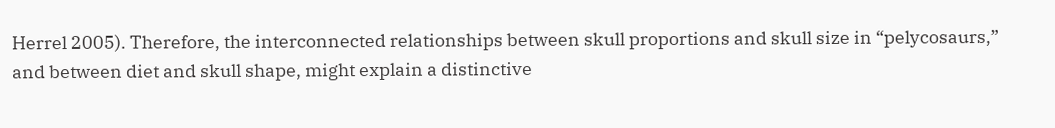Herrel 2005). Therefore, the interconnected relationships between skull proportions and skull size in “pelycosaurs,” and between diet and skull shape, might explain a distinctive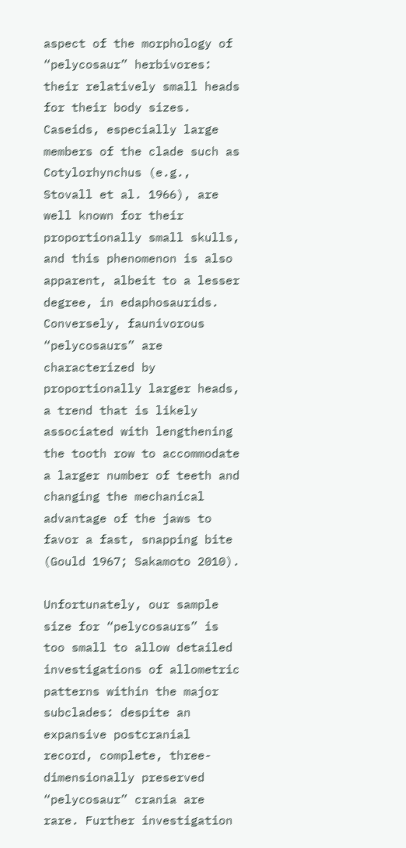aspect of the morphology of “pelycosaur” herbivores: their relatively small heads for their body sizes. Caseids, especially large members of the clade such as Cotylorhynchus (e.g., Stovall et al. 1966), are well known for their proportionally small skulls, and this phenomenon is also apparent, albeit to a lesser degree, in edaphosaurids. Conversely, faunivorous “pelycosaurs” are characterized by proportionally larger heads, a trend that is likely associated with lengthening the tooth row to accommodate a larger number of teeth and changing the mechanical advantage of the jaws to favor a fast, snapping bite (Gould 1967; Sakamoto 2010).

Unfortunately, our sample size for “pelycosaurs” is too small to allow detailed investigations of allometric patterns within the major subclades: despite an expansive postcranial record, complete, three-dimensionally preserved “pelycosaur” crania are rare. Further investigation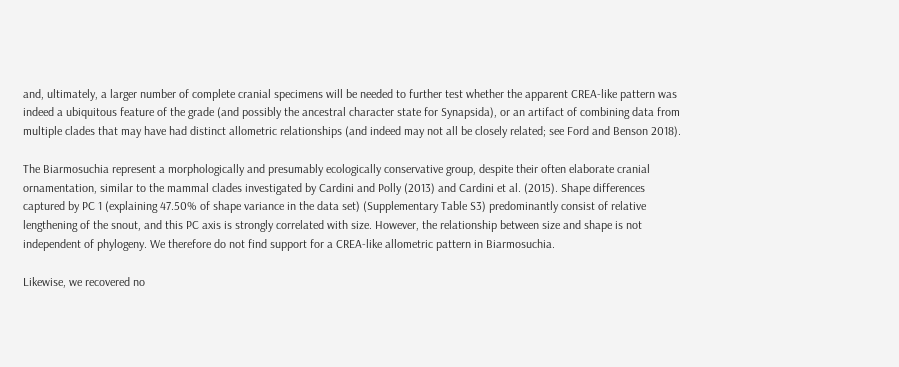and, ultimately, a larger number of complete cranial specimens will be needed to further test whether the apparent CREA-like pattern was indeed a ubiquitous feature of the grade (and possibly the ancestral character state for Synapsida), or an artifact of combining data from multiple clades that may have had distinct allometric relationships (and indeed may not all be closely related; see Ford and Benson 2018).

The Biarmosuchia represent a morphologically and presumably ecologically conservative group, despite their often elaborate cranial ornamentation, similar to the mammal clades investigated by Cardini and Polly (2013) and Cardini et al. (2015). Shape differences captured by PC 1 (explaining 47.50% of shape variance in the data set) (Supplementary Table S3) predominantly consist of relative lengthening of the snout, and this PC axis is strongly correlated with size. However, the relationship between size and shape is not independent of phylogeny. We therefore do not find support for a CREA-like allometric pattern in Biarmosuchia.

Likewise, we recovered no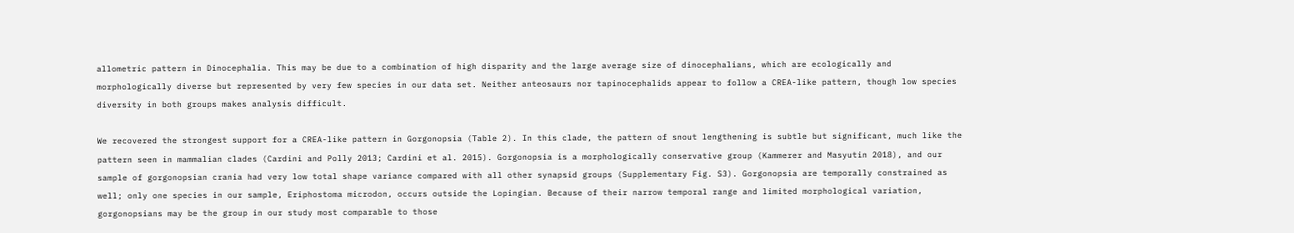allometric pattern in Dinocephalia. This may be due to a combination of high disparity and the large average size of dinocephalians, which are ecologically and morphologically diverse but represented by very few species in our data set. Neither anteosaurs nor tapinocephalids appear to follow a CREA-like pattern, though low species diversity in both groups makes analysis difficult.

We recovered the strongest support for a CREA-like pattern in Gorgonopsia (Table 2). In this clade, the pattern of snout lengthening is subtle but significant, much like the pattern seen in mammalian clades (Cardini and Polly 2013; Cardini et al. 2015). Gorgonopsia is a morphologically conservative group (Kammerer and Masyutin 2018), and our sample of gorgonopsian crania had very low total shape variance compared with all other synapsid groups (Supplementary Fig. S3). Gorgonopsia are temporally constrained as well; only one species in our sample, Eriphostoma microdon, occurs outside the Lopingian. Because of their narrow temporal range and limited morphological variation, gorgonopsians may be the group in our study most comparable to those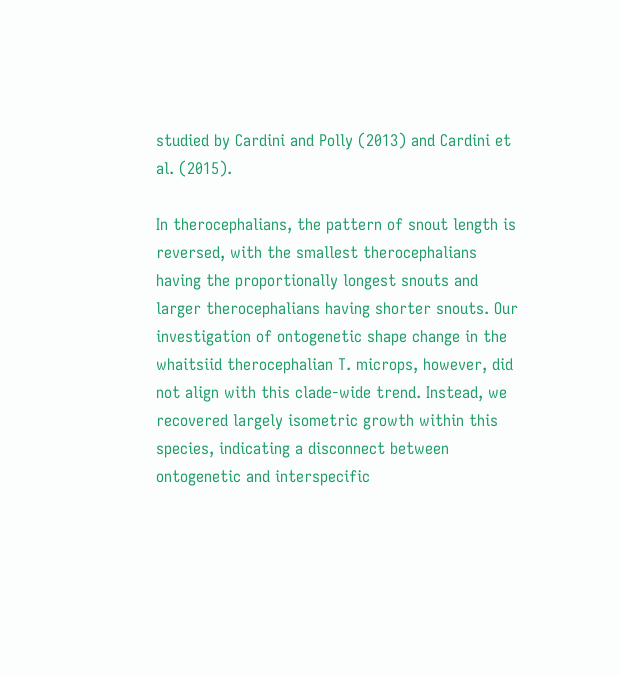studied by Cardini and Polly (2013) and Cardini et al. (2015).

In therocephalians, the pattern of snout length is reversed, with the smallest therocephalians having the proportionally longest snouts and larger therocephalians having shorter snouts. Our investigation of ontogenetic shape change in the whaitsiid therocephalian T. microps, however, did not align with this clade-wide trend. Instead, we recovered largely isometric growth within this species, indicating a disconnect between ontogenetic and interspecific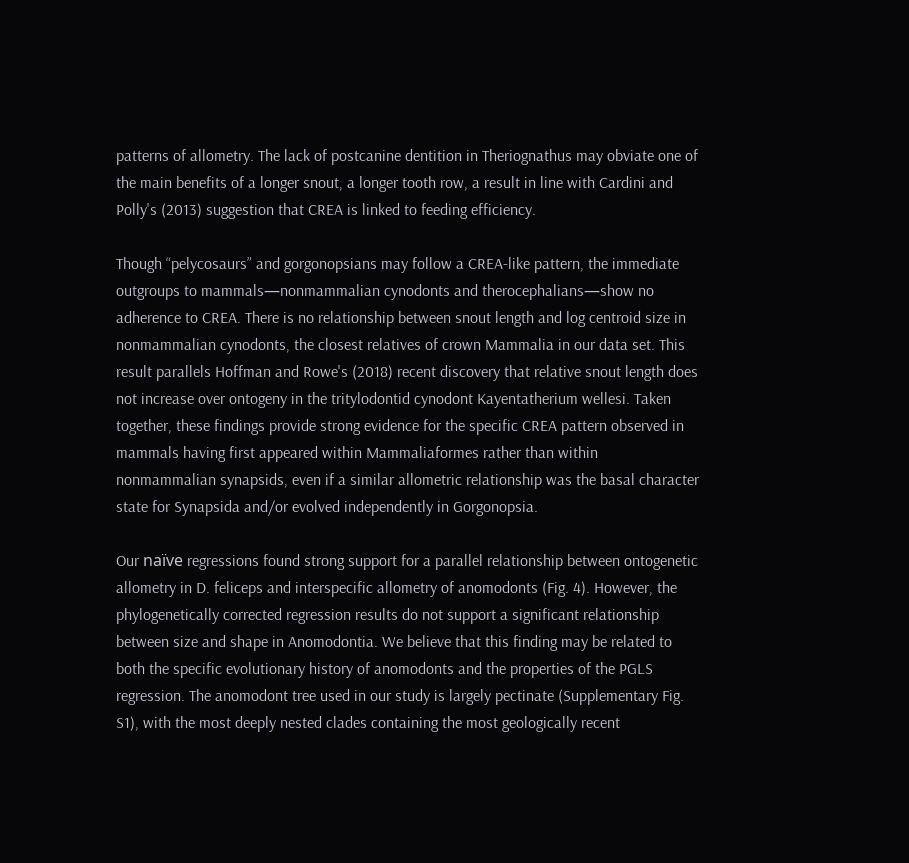patterns of allometry. The lack of postcanine dentition in Theriognathus may obviate one of the main benefits of a longer snout, a longer tooth row, a result in line with Cardini and Polly's (2013) suggestion that CREA is linked to feeding efficiency.

Though “pelycosaurs” and gorgonopsians may follow a CREA-like pattern, the immediate outgroups to mammals—nonmammalian cynodonts and therocephalians—show no adherence to CREA. There is no relationship between snout length and log centroid size in nonmammalian cynodonts, the closest relatives of crown Mammalia in our data set. This result parallels Hoffman and Rowe's (2018) recent discovery that relative snout length does not increase over ontogeny in the tritylodontid cynodont Kayentatherium wellesi. Taken together, these findings provide strong evidence for the specific CREA pattern observed in mammals having first appeared within Mammaliaformes rather than within nonmammalian synapsids, even if a similar allometric relationship was the basal character state for Synapsida and/or evolved independently in Gorgonopsia.

Our naïve regressions found strong support for a parallel relationship between ontogenetic allometry in D. feliceps and interspecific allometry of anomodonts (Fig. 4). However, the phylogenetically corrected regression results do not support a significant relationship between size and shape in Anomodontia. We believe that this finding may be related to both the specific evolutionary history of anomodonts and the properties of the PGLS regression. The anomodont tree used in our study is largely pectinate (Supplementary Fig. S1), with the most deeply nested clades containing the most geologically recent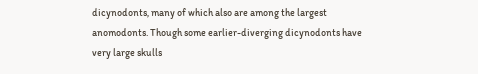dicynodonts, many of which also are among the largest anomodonts. Though some earlier-diverging dicynodonts have very large skulls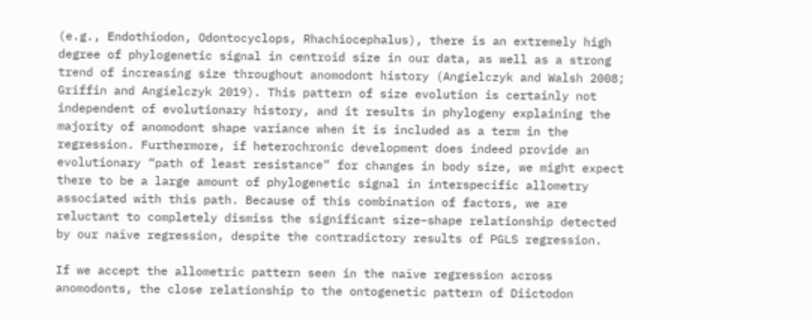(e.g., Endothiodon, Odontocyclops, Rhachiocephalus), there is an extremely high degree of phylogenetic signal in centroid size in our data, as well as a strong trend of increasing size throughout anomodont history (Angielczyk and Walsh 2008; Griffin and Angielczyk 2019). This pattern of size evolution is certainly not independent of evolutionary history, and it results in phylogeny explaining the majority of anomodont shape variance when it is included as a term in the regression. Furthermore, if heterochronic development does indeed provide an evolutionary “path of least resistance” for changes in body size, we might expect there to be a large amount of phylogenetic signal in interspecific allometry associated with this path. Because of this combination of factors, we are reluctant to completely dismiss the significant size–shape relationship detected by our naïve regression, despite the contradictory results of PGLS regression.

If we accept the allometric pattern seen in the naïve regression across anomodonts, the close relationship to the ontogenetic pattern of Diictodon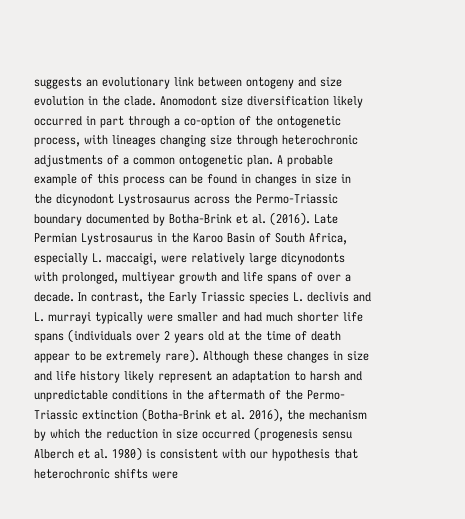suggests an evolutionary link between ontogeny and size evolution in the clade. Anomodont size diversification likely occurred in part through a co-option of the ontogenetic process, with lineages changing size through heterochronic adjustments of a common ontogenetic plan. A probable example of this process can be found in changes in size in the dicynodont Lystrosaurus across the Permo-Triassic boundary documented by Botha-Brink et al. (2016). Late Permian Lystrosaurus in the Karoo Basin of South Africa, especially L. maccaigi, were relatively large dicynodonts with prolonged, multiyear growth and life spans of over a decade. In contrast, the Early Triassic species L. declivis and L. murrayi typically were smaller and had much shorter life spans (individuals over 2 years old at the time of death appear to be extremely rare). Although these changes in size and life history likely represent an adaptation to harsh and unpredictable conditions in the aftermath of the Permo-Triassic extinction (Botha-Brink et al. 2016), the mechanism by which the reduction in size occurred (progenesis sensu Alberch et al. 1980) is consistent with our hypothesis that heterochronic shifts were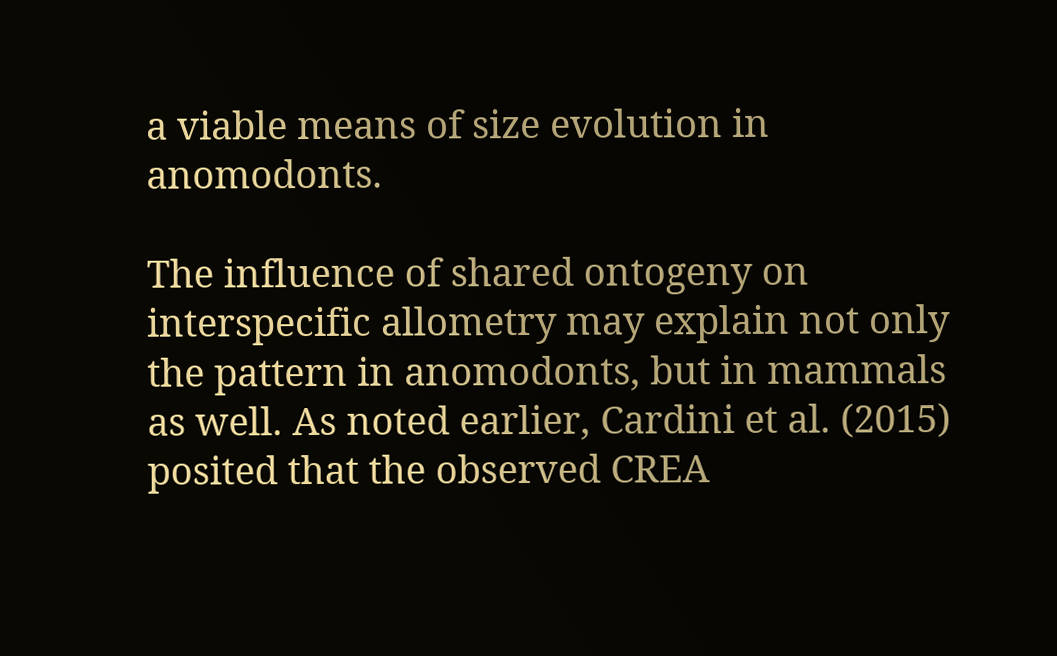a viable means of size evolution in anomodonts.

The influence of shared ontogeny on interspecific allometry may explain not only the pattern in anomodonts, but in mammals as well. As noted earlier, Cardini et al. (2015) posited that the observed CREA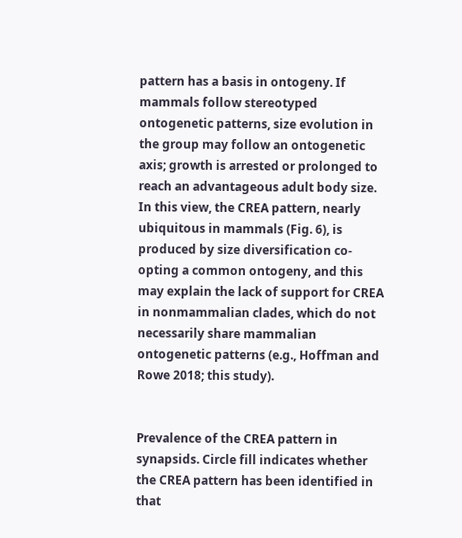pattern has a basis in ontogeny. If mammals follow stereotyped ontogenetic patterns, size evolution in the group may follow an ontogenetic axis; growth is arrested or prolonged to reach an advantageous adult body size. In this view, the CREA pattern, nearly ubiquitous in mammals (Fig. 6), is produced by size diversification co-opting a common ontogeny, and this may explain the lack of support for CREA in nonmammalian clades, which do not necessarily share mammalian ontogenetic patterns (e.g., Hoffman and Rowe 2018; this study).


Prevalence of the CREA pattern in synapsids. Circle fill indicates whether the CREA pattern has been identified in that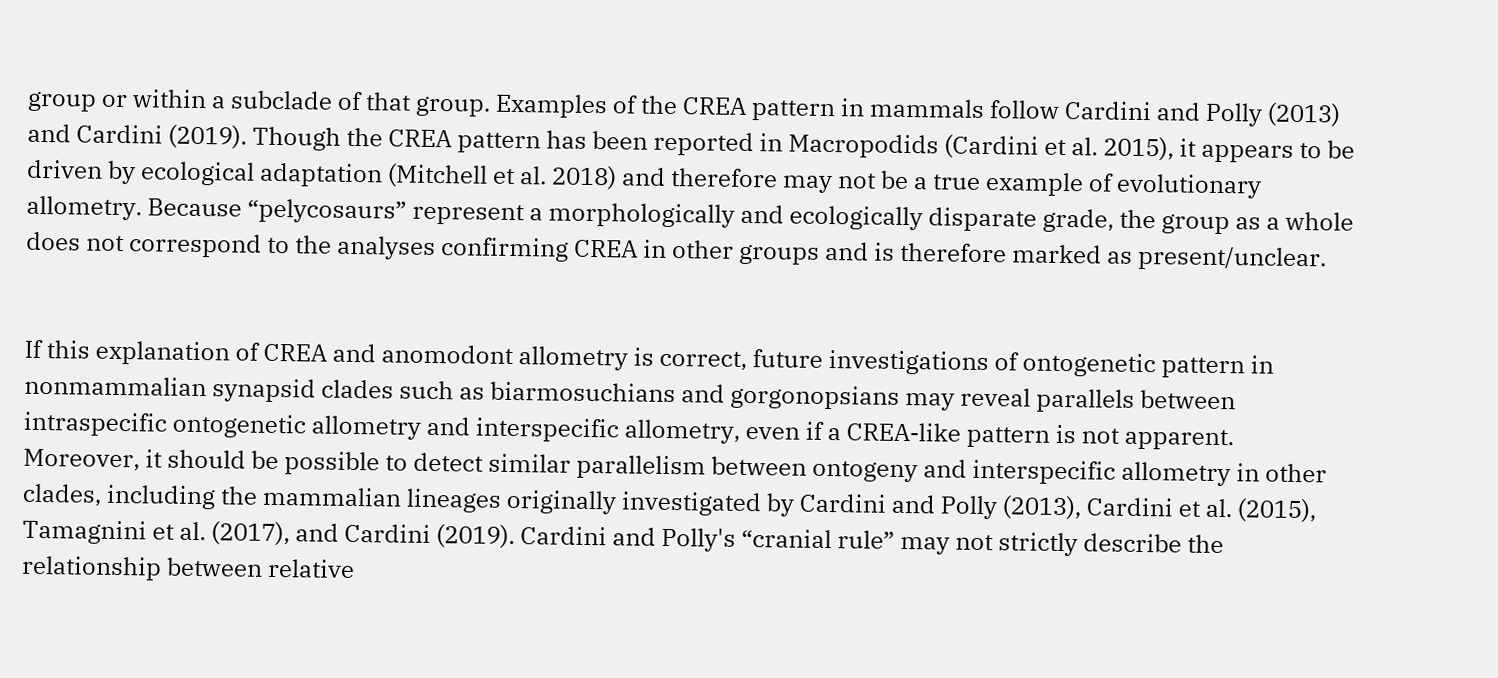group or within a subclade of that group. Examples of the CREA pattern in mammals follow Cardini and Polly (2013) and Cardini (2019). Though the CREA pattern has been reported in Macropodids (Cardini et al. 2015), it appears to be driven by ecological adaptation (Mitchell et al. 2018) and therefore may not be a true example of evolutionary allometry. Because “pelycosaurs” represent a morphologically and ecologically disparate grade, the group as a whole does not correspond to the analyses confirming CREA in other groups and is therefore marked as present/unclear.


If this explanation of CREA and anomodont allometry is correct, future investigations of ontogenetic pattern in nonmammalian synapsid clades such as biarmosuchians and gorgonopsians may reveal parallels between intraspecific ontogenetic allometry and interspecific allometry, even if a CREA-like pattern is not apparent. Moreover, it should be possible to detect similar parallelism between ontogeny and interspecific allometry in other clades, including the mammalian lineages originally investigated by Cardini and Polly (2013), Cardini et al. (2015), Tamagnini et al. (2017), and Cardini (2019). Cardini and Polly's “cranial rule” may not strictly describe the relationship between relative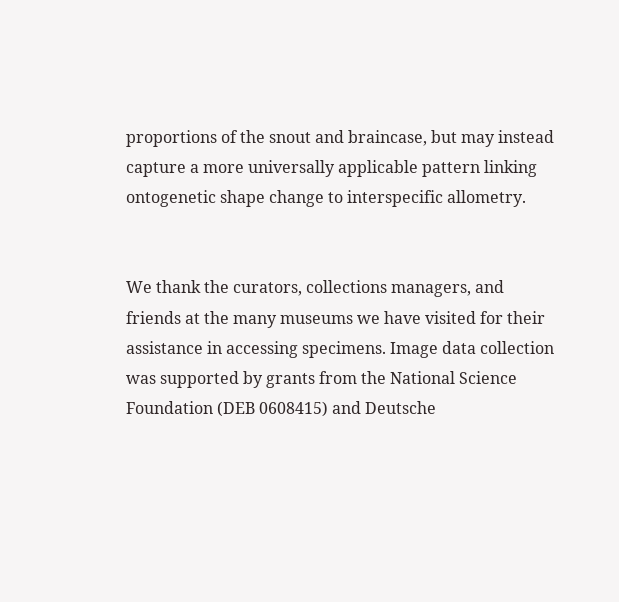proportions of the snout and braincase, but may instead capture a more universally applicable pattern linking ontogenetic shape change to interspecific allometry.


We thank the curators, collections managers, and friends at the many museums we have visited for their assistance in accessing specimens. Image data collection was supported by grants from the National Science Foundation (DEB 0608415) and Deutsche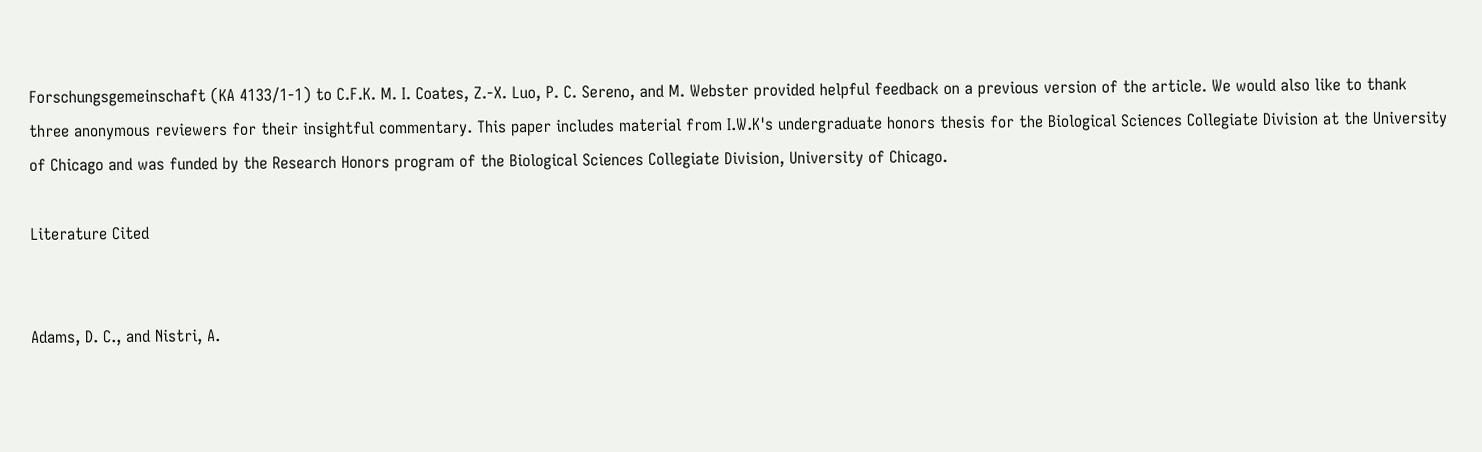Forschungsgemeinschaft (KA 4133/1-1) to C.F.K. M. I. Coates, Z.-X. Luo, P. C. Sereno, and M. Webster provided helpful feedback on a previous version of the article. We would also like to thank three anonymous reviewers for their insightful commentary. This paper includes material from I.W.K's undergraduate honors thesis for the Biological Sciences Collegiate Division at the University of Chicago and was funded by the Research Honors program of the Biological Sciences Collegiate Division, University of Chicago.

Literature Cited


Adams, D. C., and Nistri, A.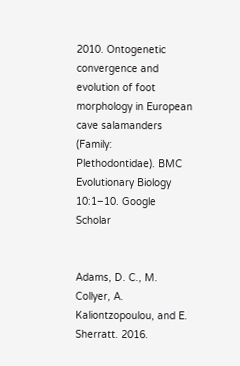2010. Ontogenetic convergence and evolution of foot morphology in European cave salamanders (Family: Plethodontidae). BMC Evolutionary Biology 10:1–10. Google Scholar


Adams, D. C., M. Collyer, A. Kaliontzopoulou, and E. Sherratt. 2016.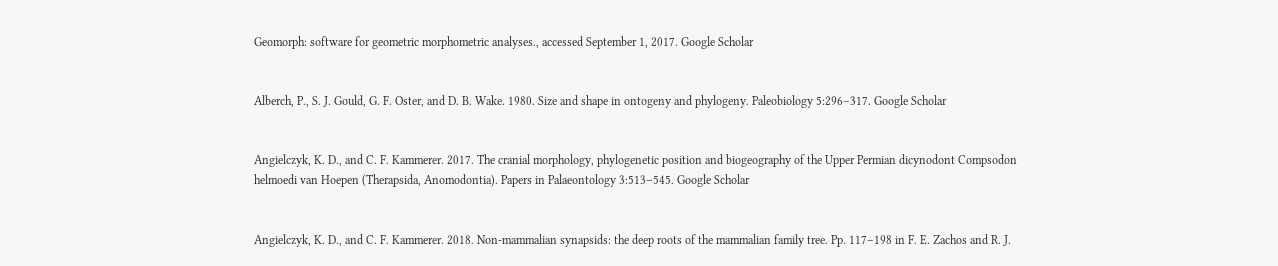Geomorph: software for geometric morphometric analyses., accessed September 1, 2017. Google Scholar


Alberch, P., S. J. Gould, G. F. Oster, and D. B. Wake. 1980. Size and shape in ontogeny and phylogeny. Paleobiology 5:296–317. Google Scholar


Angielczyk, K. D., and C. F. Kammerer. 2017. The cranial morphology, phylogenetic position and biogeography of the Upper Permian dicynodont Compsodon helmoedi van Hoepen (Therapsida, Anomodontia). Papers in Palaeontology 3:513–545. Google Scholar


Angielczyk, K. D., and C. F. Kammerer. 2018. Non-mammalian synapsids: the deep roots of the mammalian family tree. Pp. 117–198 in F. E. Zachos and R. J.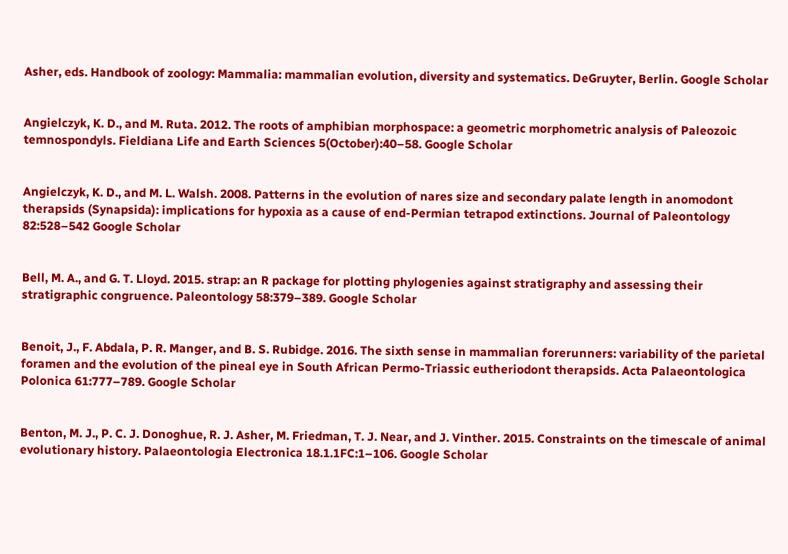Asher, eds. Handbook of zoology: Mammalia: mammalian evolution, diversity and systematics. DeGruyter, Berlin. Google Scholar


Angielczyk, K. D., and M. Ruta. 2012. The roots of amphibian morphospace: a geometric morphometric analysis of Paleozoic temnospondyls. Fieldiana Life and Earth Sciences 5(October):40–58. Google Scholar


Angielczyk, K. D., and M. L. Walsh. 2008. Patterns in the evolution of nares size and secondary palate length in anomodont therapsids (Synapsida): implications for hypoxia as a cause of end-Permian tetrapod extinctions. Journal of Paleontology 82:528–542 Google Scholar


Bell, M. A., and G. T. Lloyd. 2015. strap: an R package for plotting phylogenies against stratigraphy and assessing their stratigraphic congruence. Paleontology 58:379–389. Google Scholar


Benoit, J., F. Abdala, P. R. Manger, and B. S. Rubidge. 2016. The sixth sense in mammalian forerunners: variability of the parietal foramen and the evolution of the pineal eye in South African Permo-Triassic eutheriodont therapsids. Acta Palaeontologica Polonica 61:777–789. Google Scholar


Benton, M. J., P. C. J. Donoghue, R. J. Asher, M. Friedman, T. J. Near, and J. Vinther. 2015. Constraints on the timescale of animal evolutionary history. Palaeontologia Electronica 18.1.1FC:1–106. Google Scholar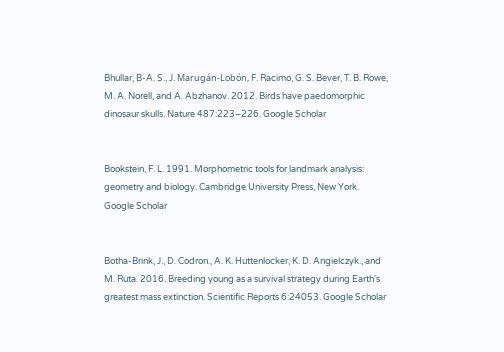Bhullar, B-A. S., J. Marugán-Lobón, F. Racimo, G. S. Bever, T. B. Rowe, M. A. Norell, and A. Abzhanov. 2012. Birds have paedomorphic dinosaur skulls. Nature 487:223–226. Google Scholar


Bookstein, F. L. 1991. Morphometric tools for landmark analysis: geometry and biology. Cambridge University Press, New York. Google Scholar


Botha-Brink, J., D. Codron., A. K. Huttenlocker, K. D. Angielczyk., and M. Ruta. 2016. Breeding young as a survival strategy during Earth's greatest mass extinction. Scientific Reports 6:24053. Google Scholar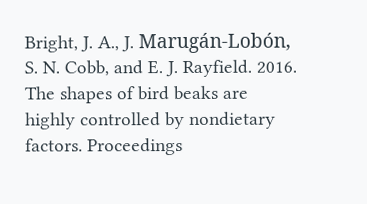Bright, J. A., J. Marugán-Lobón, S. N. Cobb, and E. J. Rayfield. 2016. The shapes of bird beaks are highly controlled by nondietary factors. Proceedings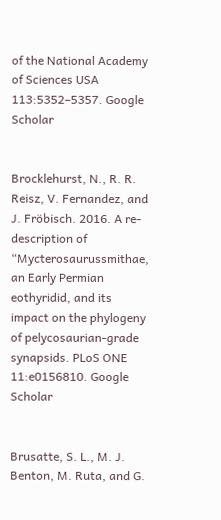of the National Academy of Sciences USA 113:5352–5357. Google Scholar


Brocklehurst, N., R. R. Reisz, V. Fernandez, and J. Fröbisch. 2016. A re-description of “Mycterosaurussmithae, an Early Permian eothyridid, and its impact on the phylogeny of pelycosaurian-grade synapsids. PLoS ONE 11:e0156810. Google Scholar


Brusatte, S. L., M. J. Benton, M. Ruta, and G.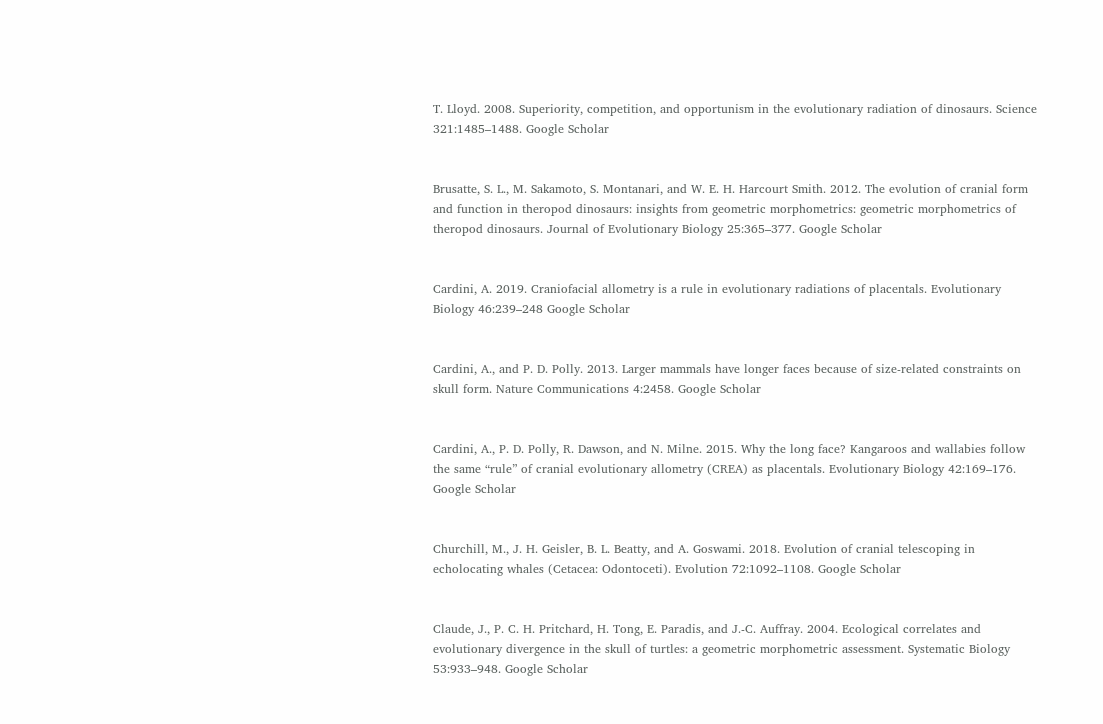T. Lloyd. 2008. Superiority, competition, and opportunism in the evolutionary radiation of dinosaurs. Science 321:1485–1488. Google Scholar


Brusatte, S. L., M. Sakamoto, S. Montanari, and W. E. H. Harcourt Smith. 2012. The evolution of cranial form and function in theropod dinosaurs: insights from geometric morphometrics: geometric morphometrics of theropod dinosaurs. Journal of Evolutionary Biology 25:365–377. Google Scholar


Cardini, A. 2019. Craniofacial allometry is a rule in evolutionary radiations of placentals. Evolutionary Biology 46:239–248 Google Scholar


Cardini, A., and P. D. Polly. 2013. Larger mammals have longer faces because of size-related constraints on skull form. Nature Communications 4:2458. Google Scholar


Cardini, A., P. D. Polly, R. Dawson, and N. Milne. 2015. Why the long face? Kangaroos and wallabies follow the same “rule” of cranial evolutionary allometry (CREA) as placentals. Evolutionary Biology 42:169–176. Google Scholar


Churchill, M., J. H. Geisler, B. L. Beatty, and A. Goswami. 2018. Evolution of cranial telescoping in echolocating whales (Cetacea: Odontoceti). Evolution 72:1092–1108. Google Scholar


Claude, J., P. C. H. Pritchard, H. Tong, E. Paradis, and J.-C. Auffray. 2004. Ecological correlates and evolutionary divergence in the skull of turtles: a geometric morphometric assessment. Systematic Biology 53:933–948. Google Scholar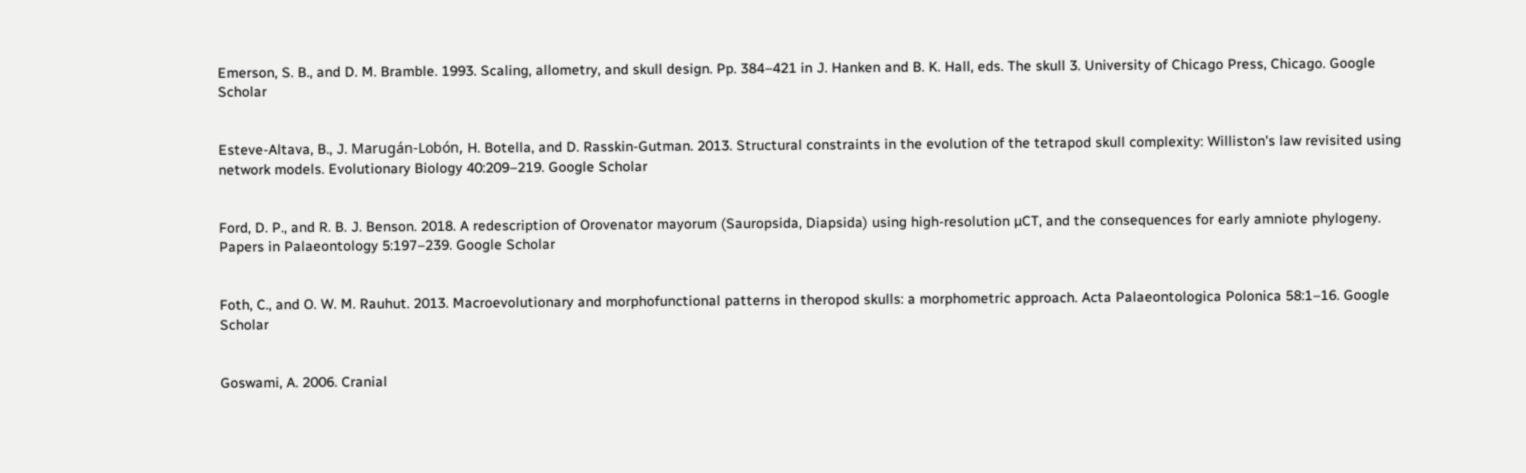Emerson, S. B., and D. M. Bramble. 1993. Scaling, allometry, and skull design. Pp. 384–421 in J. Hanken and B. K. Hall, eds. The skull 3. University of Chicago Press, Chicago. Google Scholar


Esteve-Altava, B., J. Marugán-Lobón, H. Botella, and D. Rasskin-Gutman. 2013. Structural constraints in the evolution of the tetrapod skull complexity: Williston's law revisited using network models. Evolutionary Biology 40:209–219. Google Scholar


Ford, D. P., and R. B. J. Benson. 2018. A redescription of Orovenator mayorum (Sauropsida, Diapsida) using high-resolution µCT, and the consequences for early amniote phylogeny. Papers in Palaeontology 5:197–239. Google Scholar


Foth, C., and O. W. M. Rauhut. 2013. Macroevolutionary and morphofunctional patterns in theropod skulls: a morphometric approach. Acta Palaeontologica Polonica 58:1–16. Google Scholar


Goswami, A. 2006. Cranial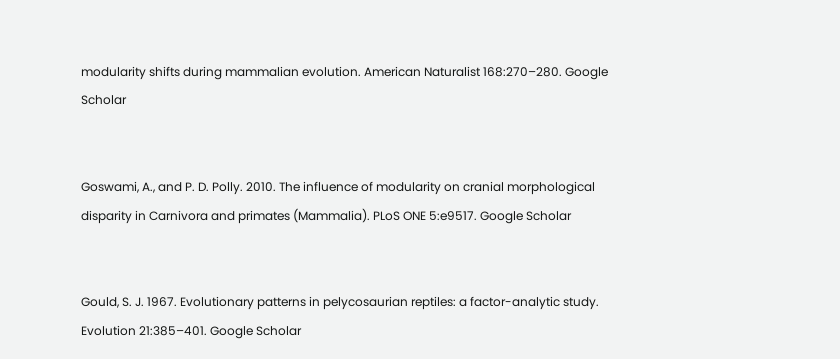modularity shifts during mammalian evolution. American Naturalist 168:270–280. Google Scholar


Goswami, A., and P. D. Polly. 2010. The influence of modularity on cranial morphological disparity in Carnivora and primates (Mammalia). PLoS ONE 5:e9517. Google Scholar


Gould, S. J. 1967. Evolutionary patterns in pelycosaurian reptiles: a factor-analytic study. Evolution 21:385–401. Google Scholar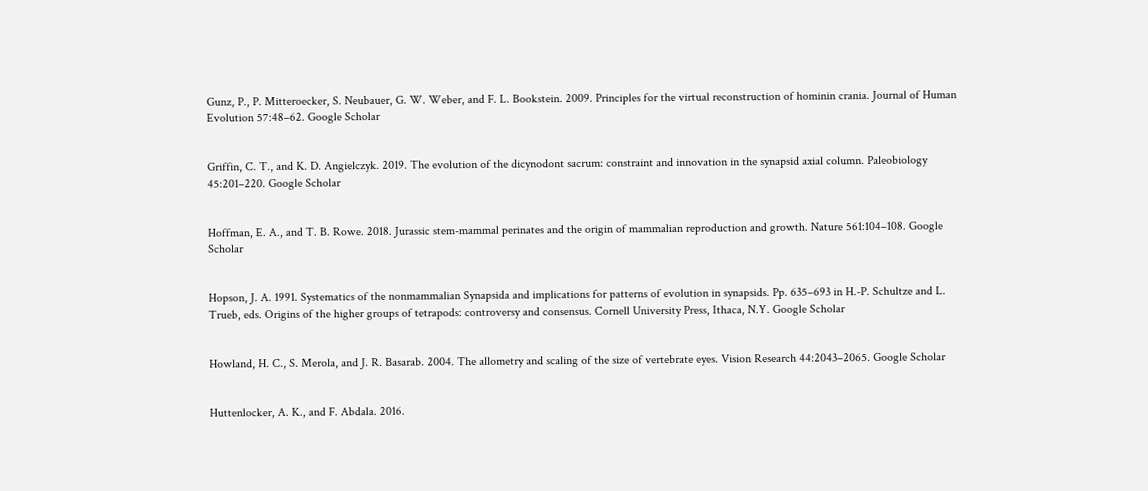Gunz, P., P. Mitteroecker, S. Neubauer, G. W. Weber, and F. L. Bookstein. 2009. Principles for the virtual reconstruction of hominin crania. Journal of Human Evolution 57:48–62. Google Scholar


Griffin, C. T., and K. D. Angielczyk. 2019. The evolution of the dicynodont sacrum: constraint and innovation in the synapsid axial column. Paleobiology 45:201–220. Google Scholar


Hoffman, E. A., and T. B. Rowe. 2018. Jurassic stem-mammal perinates and the origin of mammalian reproduction and growth. Nature 561:104–108. Google Scholar


Hopson, J. A. 1991. Systematics of the nonmammalian Synapsida and implications for patterns of evolution in synapsids. Pp. 635–693 in H.-P. Schultze and L. Trueb, eds. Origins of the higher groups of tetrapods: controversy and consensus. Cornell University Press, Ithaca, N.Y. Google Scholar


Howland, H. C., S. Merola, and J. R. Basarab. 2004. The allometry and scaling of the size of vertebrate eyes. Vision Research 44:2043–2065. Google Scholar


Huttenlocker, A. K., and F. Abdala. 2016.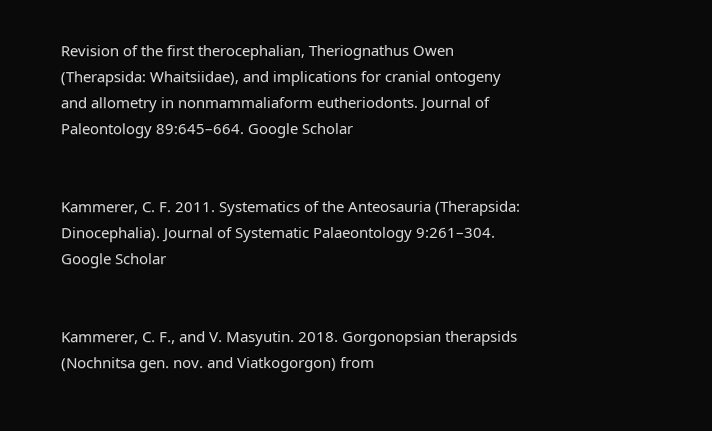Revision of the first therocephalian, Theriognathus Owen (Therapsida: Whaitsiidae), and implications for cranial ontogeny and allometry in nonmammaliaform eutheriodonts. Journal of Paleontology 89:645–664. Google Scholar


Kammerer, C. F. 2011. Systematics of the Anteosauria (Therapsida: Dinocephalia). Journal of Systematic Palaeontology 9:261–304. Google Scholar


Kammerer, C. F., and V. Masyutin. 2018. Gorgonopsian therapsids (Nochnitsa gen. nov. and Viatkogorgon) from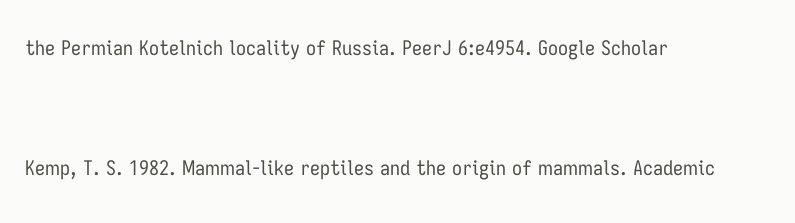the Permian Kotelnich locality of Russia. PeerJ 6:e4954. Google Scholar


Kemp, T. S. 1982. Mammal-like reptiles and the origin of mammals. Academic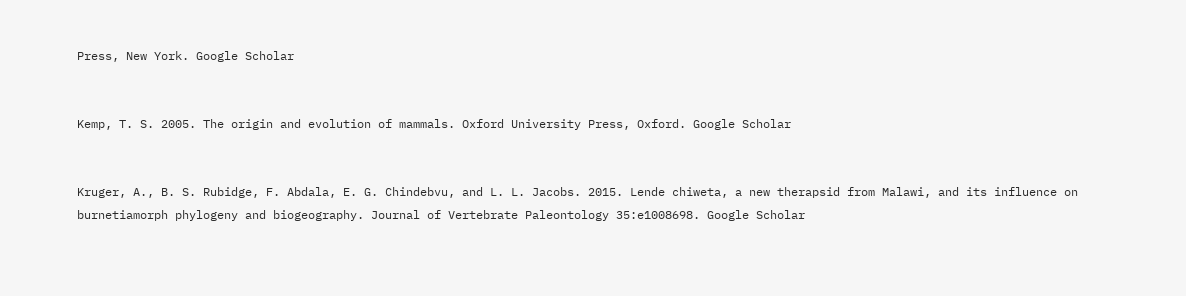Press, New York. Google Scholar


Kemp, T. S. 2005. The origin and evolution of mammals. Oxford University Press, Oxford. Google Scholar


Kruger, A., B. S. Rubidge, F. Abdala, E. G. Chindebvu, and L. L. Jacobs. 2015. Lende chiweta, a new therapsid from Malawi, and its influence on burnetiamorph phylogeny and biogeography. Journal of Vertebrate Paleontology 35:e1008698. Google Scholar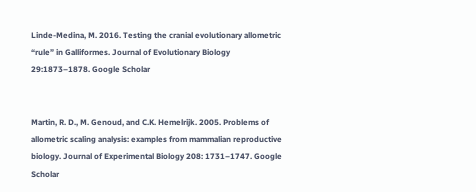Linde-Medina, M. 2016. Testing the cranial evolutionary allometric “rule” in Galliformes. Journal of Evolutionary Biology 29:1873–1878. Google Scholar


Martin, R. D., M. Genoud, and C.K. Hemelrijk. 2005. Problems of allometric scaling analysis: examples from mammalian reproductive biology. Journal of Experimental Biology 208: 1731–1747. Google Scholar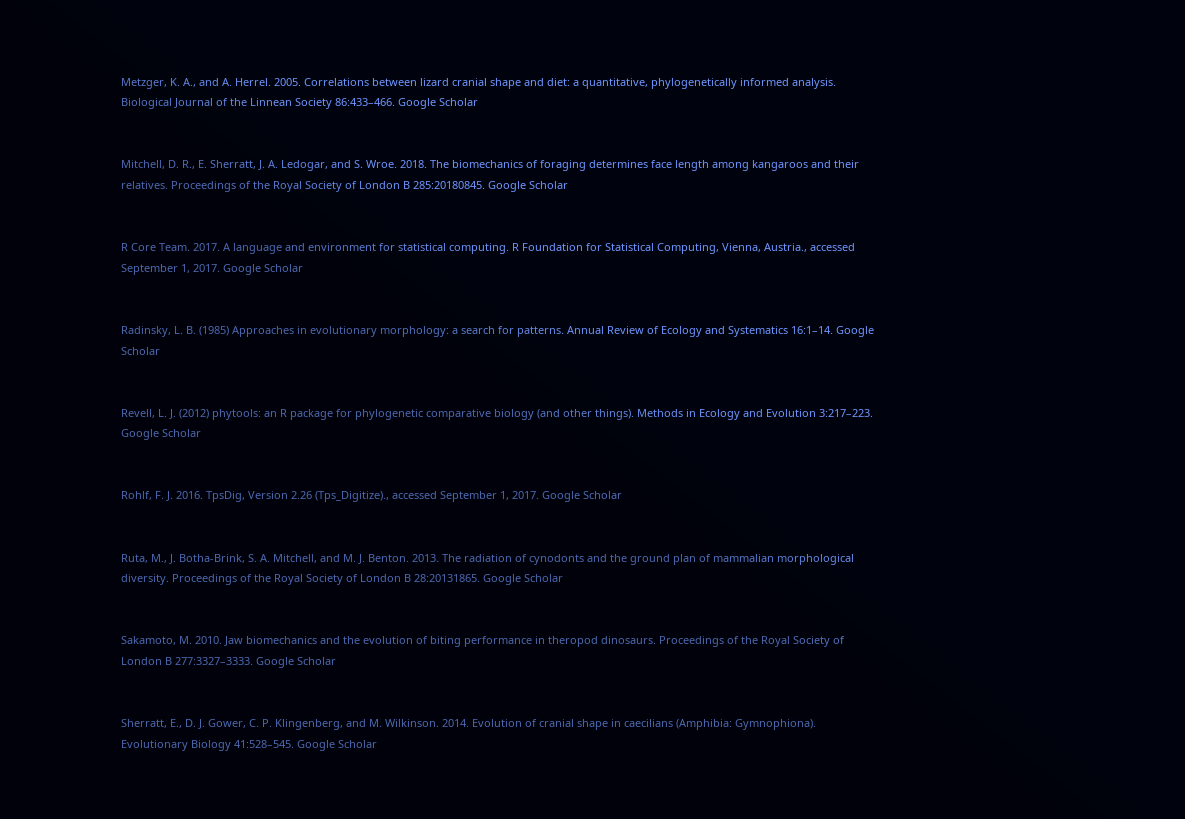Metzger, K. A., and A. Herrel. 2005. Correlations between lizard cranial shape and diet: a quantitative, phylogenetically informed analysis. Biological Journal of the Linnean Society 86:433–466. Google Scholar


Mitchell, D. R., E. Sherratt, J. A. Ledogar, and S. Wroe. 2018. The biomechanics of foraging determines face length among kangaroos and their relatives. Proceedings of the Royal Society of London B 285:20180845. Google Scholar


R Core Team. 2017. A language and environment for statistical computing. R Foundation for Statistical Computing, Vienna, Austria., accessed September 1, 2017. Google Scholar


Radinsky, L. B. (1985) Approaches in evolutionary morphology: a search for patterns. Annual Review of Ecology and Systematics 16:1–14. Google Scholar


Revell, L. J. (2012) phytools: an R package for phylogenetic comparative biology (and other things). Methods in Ecology and Evolution 3:217–223. Google Scholar


Rohlf, F. J. 2016. TpsDig, Version 2.26 (Tps_Digitize)., accessed September 1, 2017. Google Scholar


Ruta, M., J. Botha-Brink, S. A. Mitchell, and M. J. Benton. 2013. The radiation of cynodonts and the ground plan of mammalian morphological diversity. Proceedings of the Royal Society of London B 28:20131865. Google Scholar


Sakamoto, M. 2010. Jaw biomechanics and the evolution of biting performance in theropod dinosaurs. Proceedings of the Royal Society of London B 277:3327–3333. Google Scholar


Sherratt, E., D. J. Gower, C. P. Klingenberg, and M. Wilkinson. 2014. Evolution of cranial shape in caecilians (Amphibia: Gymnophiona). Evolutionary Biology 41:528–545. Google Scholar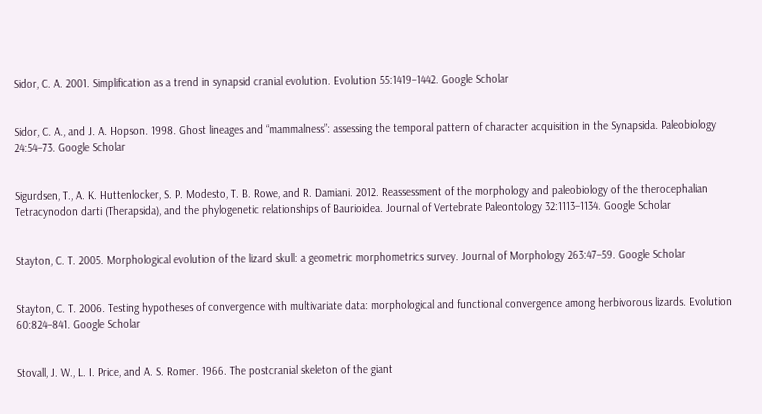Sidor, C. A. 2001. Simplification as a trend in synapsid cranial evolution. Evolution 55:1419–1442. Google Scholar


Sidor, C. A., and J. A. Hopson. 1998. Ghost lineages and “mammalness”: assessing the temporal pattern of character acquisition in the Synapsida. Paleobiology 24:54–73. Google Scholar


Sigurdsen, T., A. K. Huttenlocker, S. P. Modesto, T. B. Rowe, and R. Damiani. 2012. Reassessment of the morphology and paleobiology of the therocephalian Tetracynodon darti (Therapsida), and the phylogenetic relationships of Baurioidea. Journal of Vertebrate Paleontology 32:1113–1134. Google Scholar


Stayton, C. T. 2005. Morphological evolution of the lizard skull: a geometric morphometrics survey. Journal of Morphology 263:47–59. Google Scholar


Stayton, C. T. 2006. Testing hypotheses of convergence with multivariate data: morphological and functional convergence among herbivorous lizards. Evolution 60:824–841. Google Scholar


Stovall, J. W., L. I. Price, and A. S. Romer. 1966. The postcranial skeleton of the giant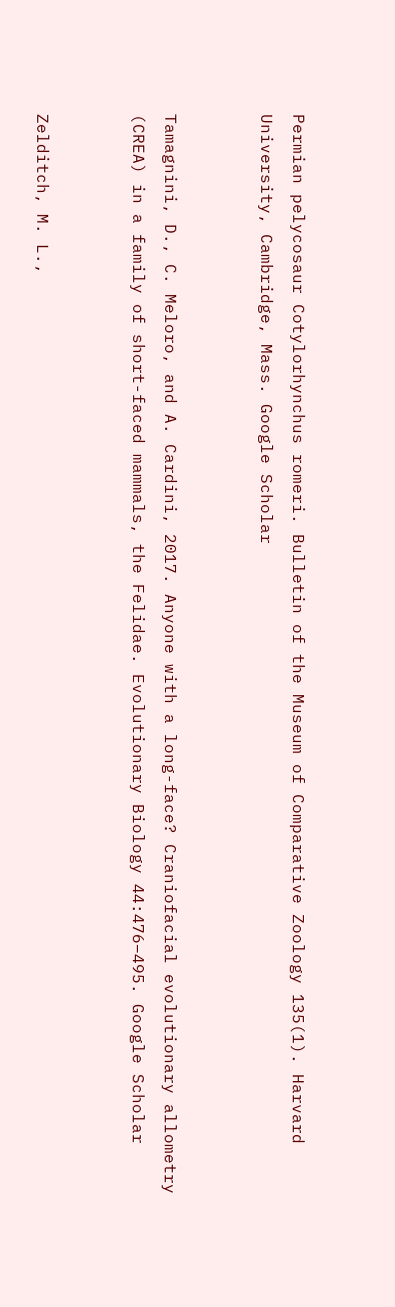Permian pelycosaur Cotylorhynchus romeri. Bulletin of the Museum of Comparative Zoology 135(1). Harvard University, Cambridge, Mass. Google Scholar


Tamagnini, D., C. Meloro, and A. Cardini, 2017. Anyone with a long-face? Craniofacial evolutionary allometry (CREA) in a family of short-faced mammals, the Felidae. Evolutionary Biology 44:476–495. Google Scholar


Zelditch, M. L.,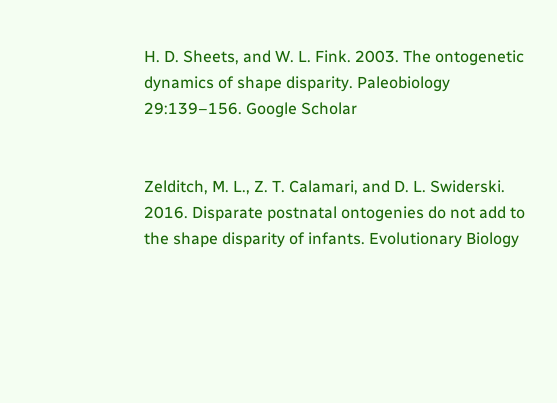H. D. Sheets, and W. L. Fink. 2003. The ontogenetic dynamics of shape disparity. Paleobiology 29:139–156. Google Scholar


Zelditch, M. L., Z. T. Calamari, and D. L. Swiderski. 2016. Disparate postnatal ontogenies do not add to the shape disparity of infants. Evolutionary Biology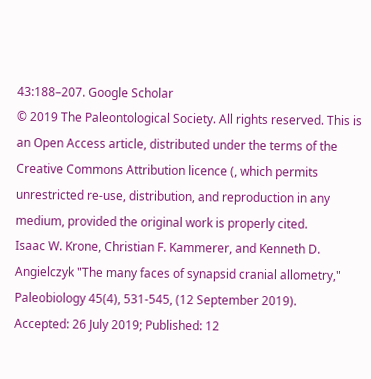43:188–207. Google Scholar
© 2019 The Paleontological Society. All rights reserved. This is an Open Access article, distributed under the terms of the Creative Commons Attribution licence (, which permits unrestricted re-use, distribution, and reproduction in any medium, provided the original work is properly cited.
Isaac W. Krone, Christian F. Kammerer, and Kenneth D. Angielczyk "The many faces of synapsid cranial allometry," Paleobiology 45(4), 531-545, (12 September 2019).
Accepted: 26 July 2019; Published: 12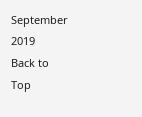September 2019
Back to Top